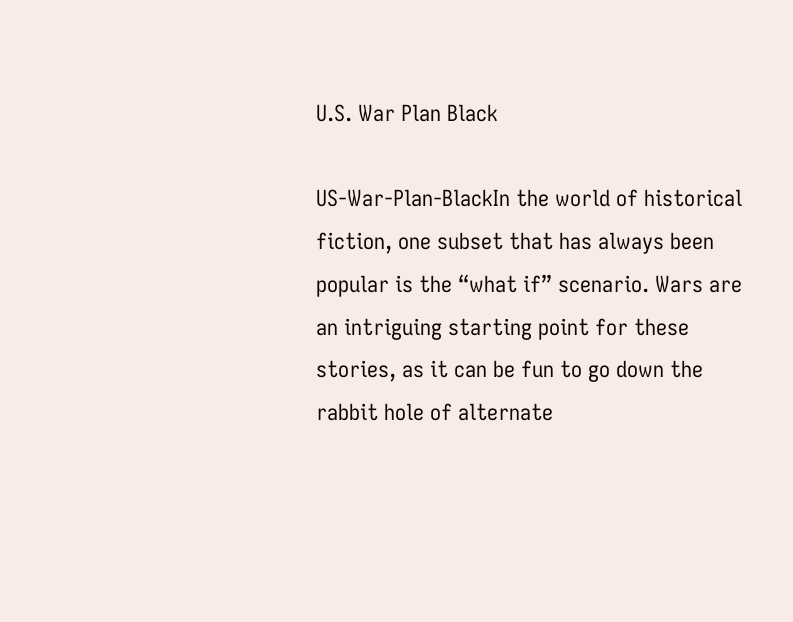U.S. War Plan Black

US-War-Plan-BlackIn the world of historical fiction, one subset that has always been popular is the “what if” scenario. Wars are an intriguing starting point for these stories, as it can be fun to go down the rabbit hole of alternate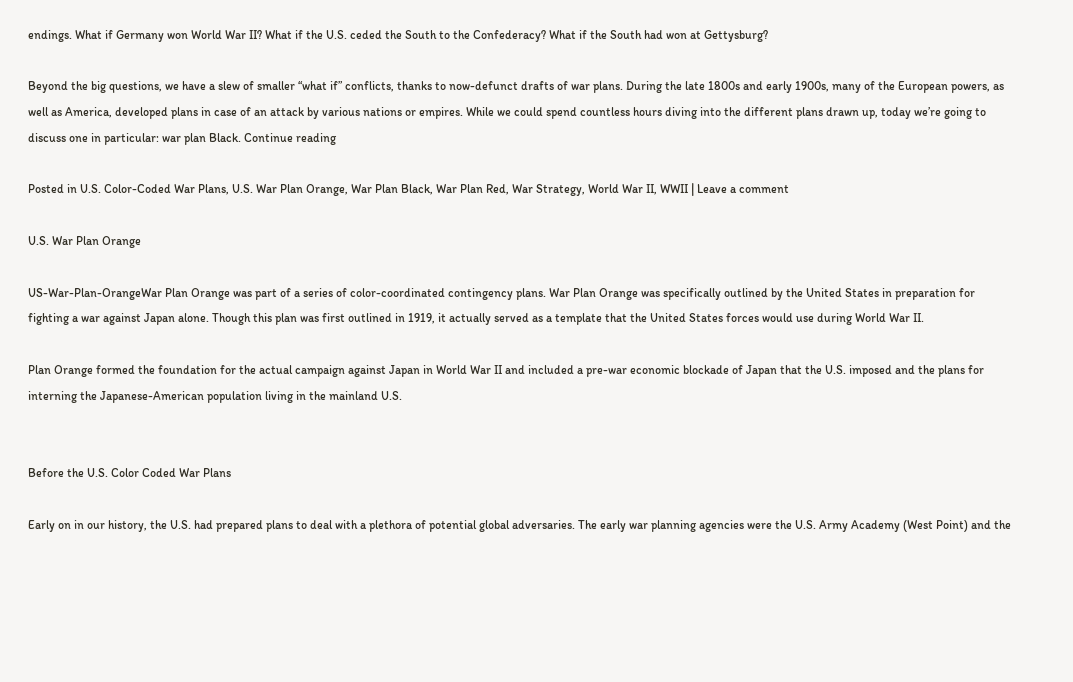endings. What if Germany won World War II? What if the U.S. ceded the South to the Confederacy? What if the South had won at Gettysburg?

Beyond the big questions, we have a slew of smaller “what if” conflicts, thanks to now-defunct drafts of war plans. During the late 1800s and early 1900s, many of the European powers, as well as America, developed plans in case of an attack by various nations or empires. While we could spend countless hours diving into the different plans drawn up, today we’re going to discuss one in particular: war plan Black. Continue reading

Posted in U.S. Color-Coded War Plans, U.S. War Plan Orange, War Plan Black, War Plan Red, War Strategy, World War II, WWII | Leave a comment

U.S. War Plan Orange

US-War-Plan-OrangeWar Plan Orange was part of a series of color-coordinated contingency plans. War Plan Orange was specifically outlined by the United States in preparation for fighting a war against Japan alone. Though this plan was first outlined in 1919, it actually served as a template that the United States forces would use during World War II.

Plan Orange formed the foundation for the actual campaign against Japan in World War II and included a pre-war economic blockade of Japan that the U.S. imposed and the plans for interning the Japanese-American population living in the mainland U.S.


Before the U.S. Color Coded War Plans

Early on in our history, the U.S. had prepared plans to deal with a plethora of potential global adversaries. The early war planning agencies were the U.S. Army Academy (West Point) and the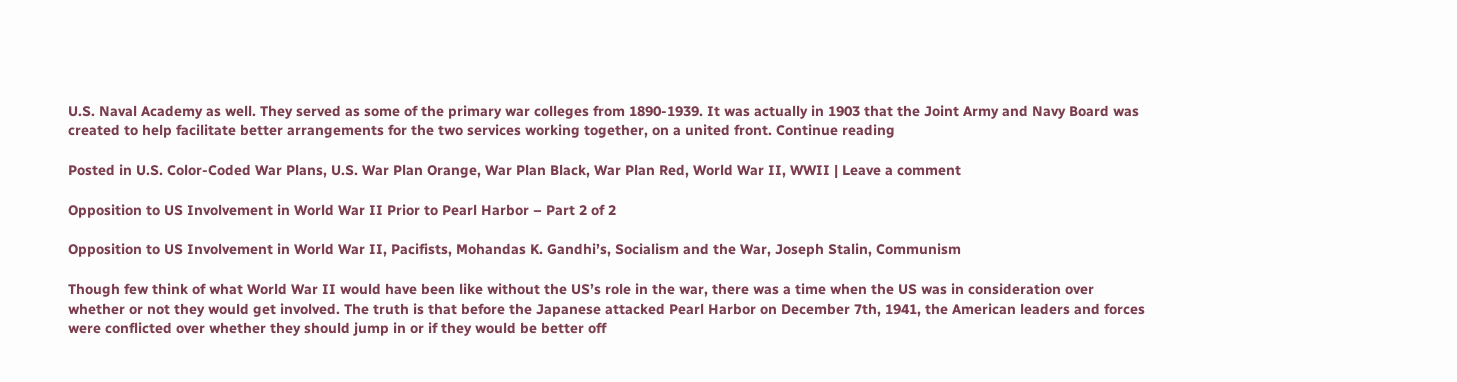U.S. Naval Academy as well. They served as some of the primary war colleges from 1890-1939. It was actually in 1903 that the Joint Army and Navy Board was created to help facilitate better arrangements for the two services working together, on a united front. Continue reading

Posted in U.S. Color-Coded War Plans, U.S. War Plan Orange, War Plan Black, War Plan Red, World War II, WWII | Leave a comment

Opposition to US Involvement in World War II Prior to Pearl Harbor – Part 2 of 2

Opposition to US Involvement in World War II, Pacifists, Mohandas K. Gandhi’s, Socialism and the War, Joseph Stalin, Communism

Though few think of what World War II would have been like without the US’s role in the war, there was a time when the US was in consideration over whether or not they would get involved. The truth is that before the Japanese attacked Pearl Harbor on December 7th, 1941, the American leaders and forces were conflicted over whether they should jump in or if they would be better off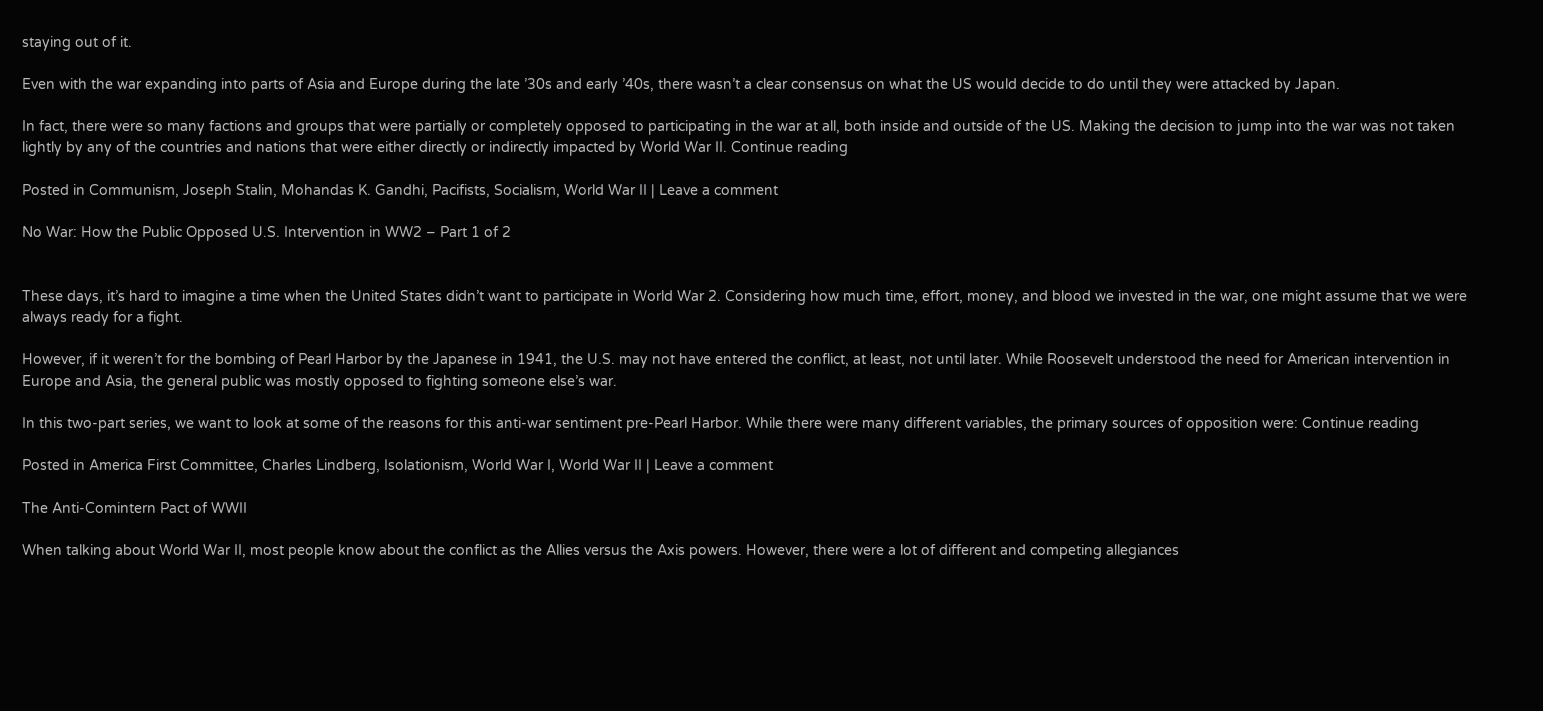staying out of it.

Even with the war expanding into parts of Asia and Europe during the late ’30s and early ’40s, there wasn’t a clear consensus on what the US would decide to do until they were attacked by Japan.

In fact, there were so many factions and groups that were partially or completely opposed to participating in the war at all, both inside and outside of the US. Making the decision to jump into the war was not taken lightly by any of the countries and nations that were either directly or indirectly impacted by World War II. Continue reading

Posted in Communism, Joseph Stalin, Mohandas K. Gandhi, Pacifists, Socialism, World War II | Leave a comment

No War: How the Public Opposed U.S. Intervention in WW2 – Part 1 of 2


These days, it’s hard to imagine a time when the United States didn’t want to participate in World War 2. Considering how much time, effort, money, and blood we invested in the war, one might assume that we were always ready for a fight.

However, if it weren’t for the bombing of Pearl Harbor by the Japanese in 1941, the U.S. may not have entered the conflict, at least, not until later. While Roosevelt understood the need for American intervention in Europe and Asia, the general public was mostly opposed to fighting someone else’s war.

In this two-part series, we want to look at some of the reasons for this anti-war sentiment pre-Pearl Harbor. While there were many different variables, the primary sources of opposition were: Continue reading

Posted in America First Committee, Charles Lindberg, Isolationism, World War I, World War II | Leave a comment

The Anti-Comintern Pact of WWII

When talking about World War II, most people know about the conflict as the Allies versus the Axis powers. However, there were a lot of different and competing allegiances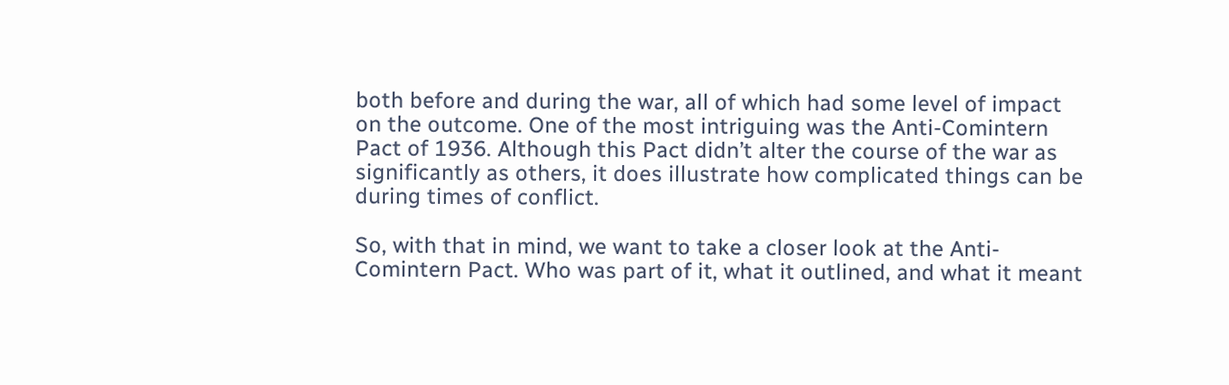both before and during the war, all of which had some level of impact on the outcome. One of the most intriguing was the Anti-Comintern Pact of 1936. Although this Pact didn’t alter the course of the war as significantly as others, it does illustrate how complicated things can be during times of conflict.

So, with that in mind, we want to take a closer look at the Anti-Comintern Pact. Who was part of it, what it outlined, and what it meant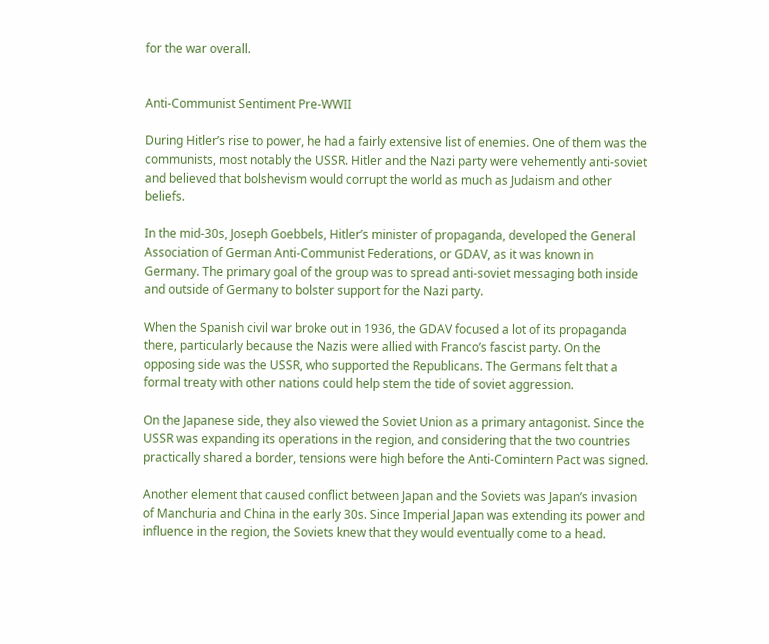for the war overall.


Anti-Communist Sentiment Pre-WWII

During Hitler’s rise to power, he had a fairly extensive list of enemies. One of them was the communists, most notably the USSR. Hitler and the Nazi party were vehemently anti-soviet and believed that bolshevism would corrupt the world as much as Judaism and other beliefs.

In the mid-30s, Joseph Goebbels, Hitler’s minister of propaganda, developed the General Association of German Anti-Communist Federations, or GDAV, as it was known in Germany. The primary goal of the group was to spread anti-soviet messaging both inside and outside of Germany to bolster support for the Nazi party.

When the Spanish civil war broke out in 1936, the GDAV focused a lot of its propaganda there, particularly because the Nazis were allied with Franco’s fascist party. On the opposing side was the USSR, who supported the Republicans. The Germans felt that a formal treaty with other nations could help stem the tide of soviet aggression.

On the Japanese side, they also viewed the Soviet Union as a primary antagonist. Since the USSR was expanding its operations in the region, and considering that the two countries practically shared a border, tensions were high before the Anti-Comintern Pact was signed.

Another element that caused conflict between Japan and the Soviets was Japan’s invasion of Manchuria and China in the early 30s. Since Imperial Japan was extending its power and influence in the region, the Soviets knew that they would eventually come to a head.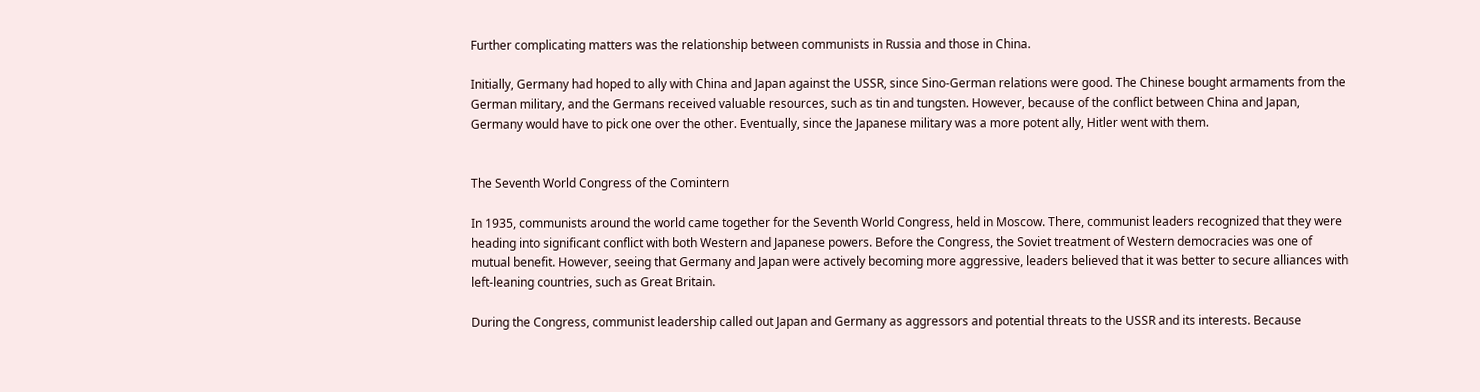Further complicating matters was the relationship between communists in Russia and those in China.

Initially, Germany had hoped to ally with China and Japan against the USSR, since Sino-German relations were good. The Chinese bought armaments from the German military, and the Germans received valuable resources, such as tin and tungsten. However, because of the conflict between China and Japan, Germany would have to pick one over the other. Eventually, since the Japanese military was a more potent ally, Hitler went with them.


The Seventh World Congress of the Comintern

In 1935, communists around the world came together for the Seventh World Congress, held in Moscow. There, communist leaders recognized that they were heading into significant conflict with both Western and Japanese powers. Before the Congress, the Soviet treatment of Western democracies was one of mutual benefit. However, seeing that Germany and Japan were actively becoming more aggressive, leaders believed that it was better to secure alliances with left-leaning countries, such as Great Britain.

During the Congress, communist leadership called out Japan and Germany as aggressors and potential threats to the USSR and its interests. Because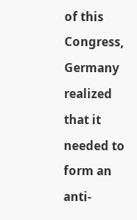of this Congress, Germany realized that it needed to form an anti-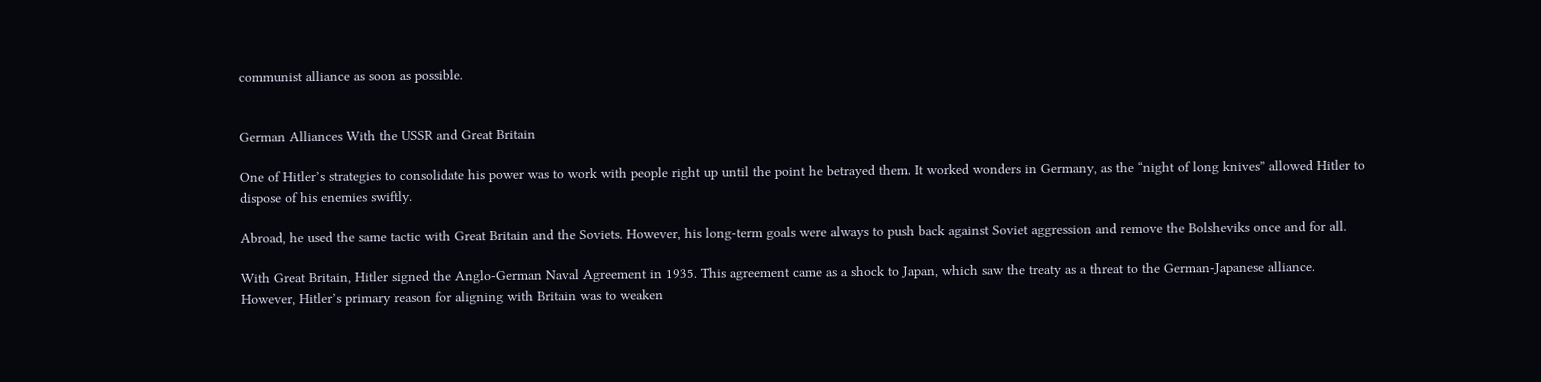communist alliance as soon as possible.


German Alliances With the USSR and Great Britain

One of Hitler’s strategies to consolidate his power was to work with people right up until the point he betrayed them. It worked wonders in Germany, as the “night of long knives” allowed Hitler to dispose of his enemies swiftly.

Abroad, he used the same tactic with Great Britain and the Soviets. However, his long-term goals were always to push back against Soviet aggression and remove the Bolsheviks once and for all.

With Great Britain, Hitler signed the Anglo-German Naval Agreement in 1935. This agreement came as a shock to Japan, which saw the treaty as a threat to the German-Japanese alliance. However, Hitler’s primary reason for aligning with Britain was to weaken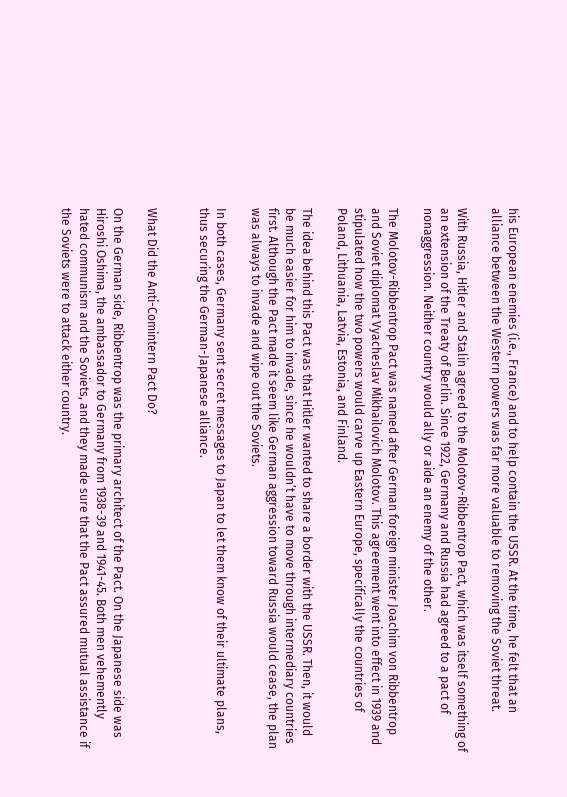his European enemies (i.e., France) and to help contain the USSR. At the time, he felt that an alliance between the Western powers was far more valuable to removing the Soviet threat.

With Russia, Hitler and Stalin agreed to the Molotov-Ribbentrop Pact, which was itself something of an extension of the Treaty of Berlin. Since 1922, Germany and Russia had agreed to a pact of nonaggression. Neither country would ally or aide an enemy of the other.

The Molotov-Ribbentrop Pact was named after German foreign minister Joachim von Ribbentrop and Soviet diplomat Vyacheslav Mikhailovich Molotov. This agreement went into effect in 1939 and stipulated how the two powers would carve up Eastern Europe, specifically the countries of Poland, Lithuania, Latvia, Estonia, and Finland.

The idea behind this Pact was that Hitler wanted to share a border with the USSR. Then, it would be much easier for him to invade, since he wouldn’t have to move through intermediary countries first. Although the Pact made it seem like German aggression toward Russia would cease, the plan was always to invade and wipe out the Soviets.

In both cases, Germany sent secret messages to Japan to let them know of their ultimate plans, thus securing the German-Japanese alliance.


What Did the Anti-Comintern Pact Do?

On the German side, Ribbentrop was the primary architect of the Pact. On the Japanese side was Hiroshi Oshima, the ambassador to Germany from 1938-39 and 1941-45. Both men vehemently hated communism and the Soviets, and they made sure that the Pact assured mutual assistance if the Soviets were to attack either country.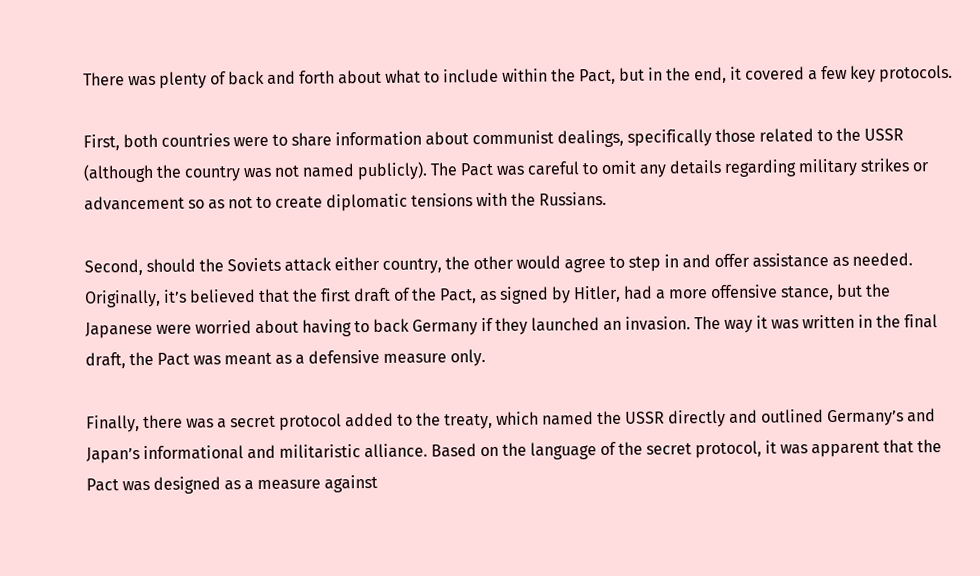There was plenty of back and forth about what to include within the Pact, but in the end, it covered a few key protocols.

First, both countries were to share information about communist dealings, specifically those related to the USSR (although the country was not named publicly). The Pact was careful to omit any details regarding military strikes or advancement so as not to create diplomatic tensions with the Russians.

Second, should the Soviets attack either country, the other would agree to step in and offer assistance as needed. Originally, it’s believed that the first draft of the Pact, as signed by Hitler, had a more offensive stance, but the Japanese were worried about having to back Germany if they launched an invasion. The way it was written in the final draft, the Pact was meant as a defensive measure only.

Finally, there was a secret protocol added to the treaty, which named the USSR directly and outlined Germany’s and Japan’s informational and militaristic alliance. Based on the language of the secret protocol, it was apparent that the Pact was designed as a measure against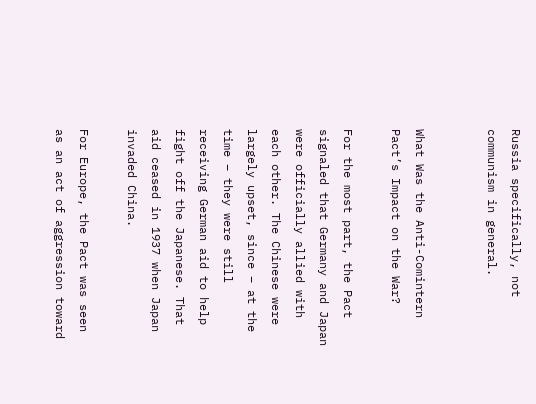Russia specifically, not communism in general.


What Was the Anti-Comintern Pact’s Impact on the War?

For the most part, the Pact signaled that Germany and Japan were officially allied with each other. The Chinese were largely upset, since – at the time – they were still receiving German aid to help fight off the Japanese. That aid ceased in 1937 when Japan invaded China.

For Europe, the Pact was seen as an act of aggression toward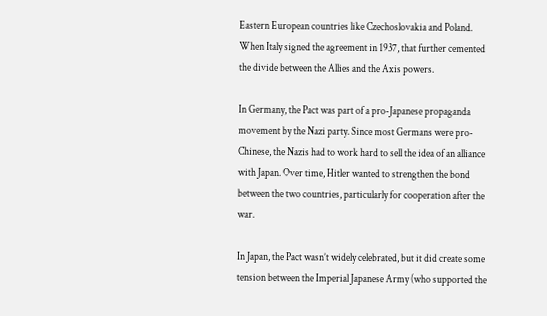Eastern European countries like Czechoslovakia and Poland. When Italy signed the agreement in 1937, that further cemented the divide between the Allies and the Axis powers.

In Germany, the Pact was part of a pro-Japanese propaganda movement by the Nazi party. Since most Germans were pro-Chinese, the Nazis had to work hard to sell the idea of an alliance with Japan. Over time, Hitler wanted to strengthen the bond between the two countries, particularly for cooperation after the war.

In Japan, the Pact wasn’t widely celebrated, but it did create some tension between the Imperial Japanese Army (who supported the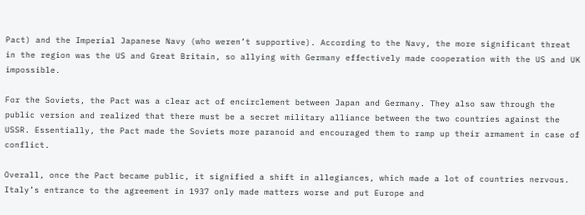Pact) and the Imperial Japanese Navy (who weren’t supportive). According to the Navy, the more significant threat in the region was the US and Great Britain, so allying with Germany effectively made cooperation with the US and UK impossible.

For the Soviets, the Pact was a clear act of encirclement between Japan and Germany. They also saw through the public version and realized that there must be a secret military alliance between the two countries against the USSR. Essentially, the Pact made the Soviets more paranoid and encouraged them to ramp up their armament in case of conflict.

Overall, once the Pact became public, it signified a shift in allegiances, which made a lot of countries nervous. Italy’s entrance to the agreement in 1937 only made matters worse and put Europe and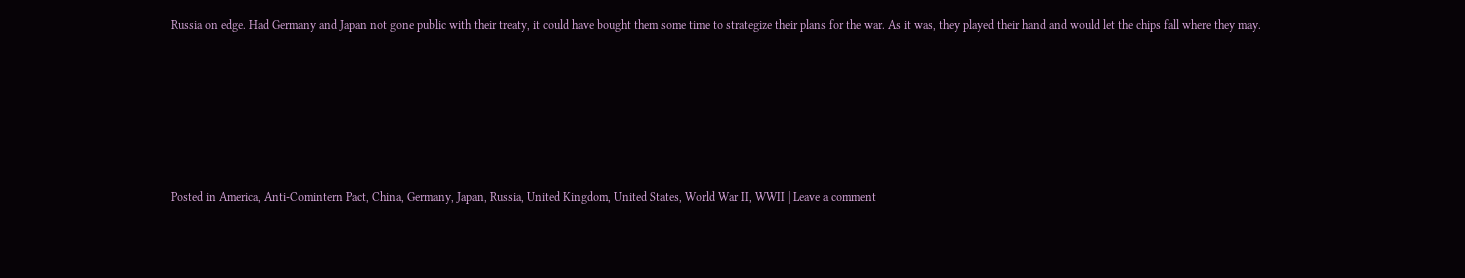Russia on edge. Had Germany and Japan not gone public with their treaty, it could have bought them some time to strategize their plans for the war. As it was, they played their hand and would let the chips fall where they may.






Posted in America, Anti-Comintern Pact, China, Germany, Japan, Russia, United Kingdom, United States, World War II, WWII | Leave a comment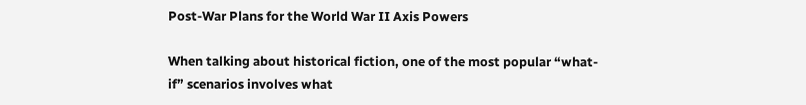Post-War Plans for the World War II Axis Powers

When talking about historical fiction, one of the most popular “what-if” scenarios involves what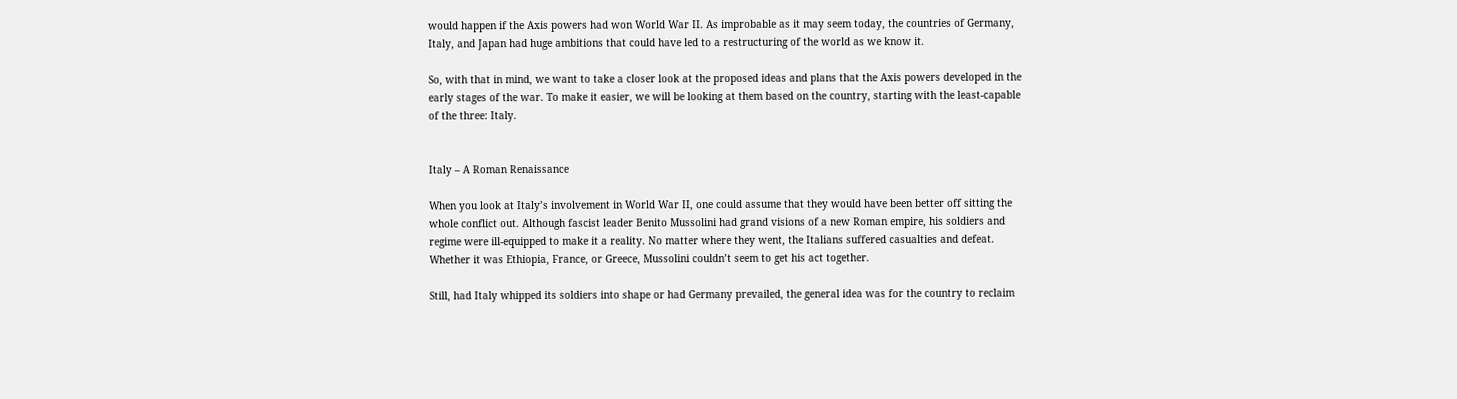would happen if the Axis powers had won World War II. As improbable as it may seem today, the countries of Germany, Italy, and Japan had huge ambitions that could have led to a restructuring of the world as we know it.

So, with that in mind, we want to take a closer look at the proposed ideas and plans that the Axis powers developed in the early stages of the war. To make it easier, we will be looking at them based on the country, starting with the least-capable of the three: Italy.


Italy – A Roman Renaissance

When you look at Italy’s involvement in World War II, one could assume that they would have been better off sitting the whole conflict out. Although fascist leader Benito Mussolini had grand visions of a new Roman empire, his soldiers and regime were ill-equipped to make it a reality. No matter where they went, the Italians suffered casualties and defeat. Whether it was Ethiopia, France, or Greece, Mussolini couldn’t seem to get his act together.

Still, had Italy whipped its soldiers into shape or had Germany prevailed, the general idea was for the country to reclaim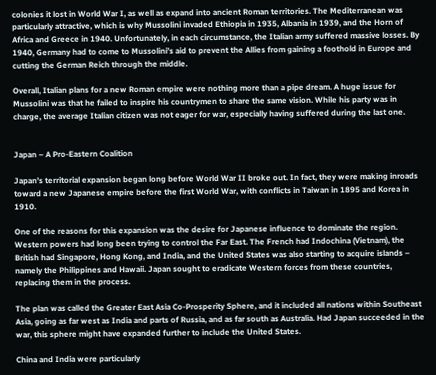colonies it lost in World War I, as well as expand into ancient Roman territories. The Mediterranean was particularly attractive, which is why Mussolini invaded Ethiopia in 1935, Albania in 1939, and the Horn of Africa and Greece in 1940. Unfortunately, in each circumstance, the Italian army suffered massive losses. By 1940, Germany had to come to Mussolini’s aid to prevent the Allies from gaining a foothold in Europe and cutting the German Reich through the middle.

Overall, Italian plans for a new Roman empire were nothing more than a pipe dream. A huge issue for Mussolini was that he failed to inspire his countrymen to share the same vision. While his party was in charge, the average Italian citizen was not eager for war, especially having suffered during the last one.


Japan – A Pro-Eastern Coalition

Japan’s territorial expansion began long before World War II broke out. In fact, they were making inroads toward a new Japanese empire before the first World War, with conflicts in Taiwan in 1895 and Korea in 1910.

One of the reasons for this expansion was the desire for Japanese influence to dominate the region. Western powers had long been trying to control the Far East. The French had Indochina (Vietnam), the British had Singapore, Hong Kong, and India, and the United States was also starting to acquire islands – namely the Philippines and Hawaii. Japan sought to eradicate Western forces from these countries, replacing them in the process.

The plan was called the Greater East Asia Co-Prosperity Sphere, and it included all nations within Southeast Asia, going as far west as India and parts of Russia, and as far south as Australia. Had Japan succeeded in the war, this sphere might have expanded further to include the United States.

China and India were particularly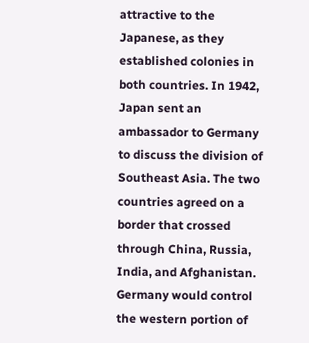attractive to the Japanese, as they established colonies in both countries. In 1942, Japan sent an ambassador to Germany to discuss the division of Southeast Asia. The two countries agreed on a border that crossed through China, Russia, India, and Afghanistan. Germany would control the western portion of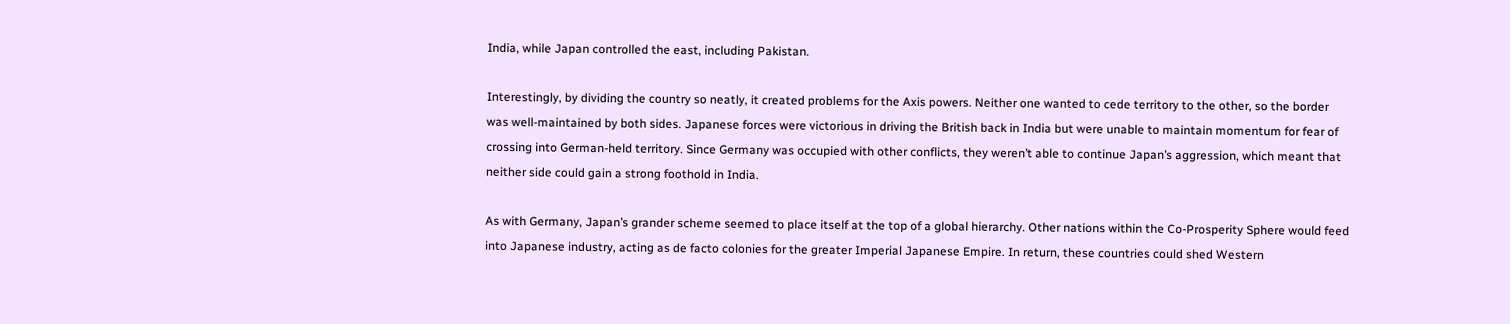India, while Japan controlled the east, including Pakistan.

Interestingly, by dividing the country so neatly, it created problems for the Axis powers. Neither one wanted to cede territory to the other, so the border was well-maintained by both sides. Japanese forces were victorious in driving the British back in India but were unable to maintain momentum for fear of crossing into German-held territory. Since Germany was occupied with other conflicts, they weren’t able to continue Japan’s aggression, which meant that neither side could gain a strong foothold in India.

As with Germany, Japan’s grander scheme seemed to place itself at the top of a global hierarchy. Other nations within the Co-Prosperity Sphere would feed into Japanese industry, acting as de facto colonies for the greater Imperial Japanese Empire. In return, these countries could shed Western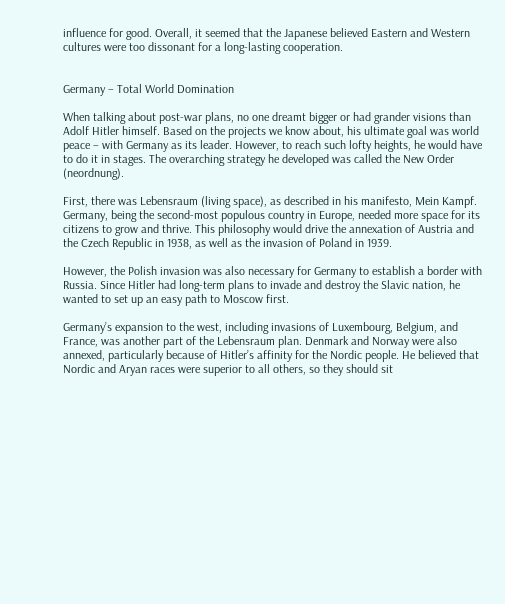influence for good. Overall, it seemed that the Japanese believed Eastern and Western cultures were too dissonant for a long-lasting cooperation.


Germany – Total World Domination

When talking about post-war plans, no one dreamt bigger or had grander visions than Adolf Hitler himself. Based on the projects we know about, his ultimate goal was world peace – with Germany as its leader. However, to reach such lofty heights, he would have to do it in stages. The overarching strategy he developed was called the New Order (neordnung).

First, there was Lebensraum (living space), as described in his manifesto, Mein Kampf. Germany, being the second-most populous country in Europe, needed more space for its citizens to grow and thrive. This philosophy would drive the annexation of Austria and the Czech Republic in 1938, as well as the invasion of Poland in 1939.

However, the Polish invasion was also necessary for Germany to establish a border with Russia. Since Hitler had long-term plans to invade and destroy the Slavic nation, he wanted to set up an easy path to Moscow first.

Germany’s expansion to the west, including invasions of Luxembourg, Belgium, and France, was another part of the Lebensraum plan. Denmark and Norway were also annexed, particularly because of Hitler’s affinity for the Nordic people. He believed that Nordic and Aryan races were superior to all others, so they should sit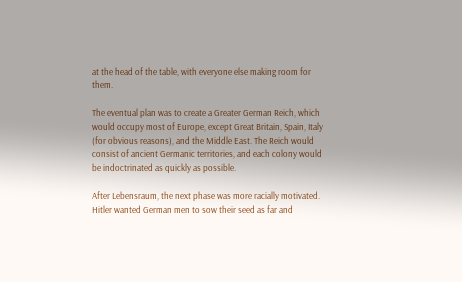at the head of the table, with everyone else making room for them.

The eventual plan was to create a Greater German Reich, which would occupy most of Europe, except Great Britain, Spain, Italy (for obvious reasons), and the Middle East. The Reich would consist of ancient Germanic territories, and each colony would be indoctrinated as quickly as possible.

After Lebensraum, the next phase was more racially motivated. Hitler wanted German men to sow their seed as far and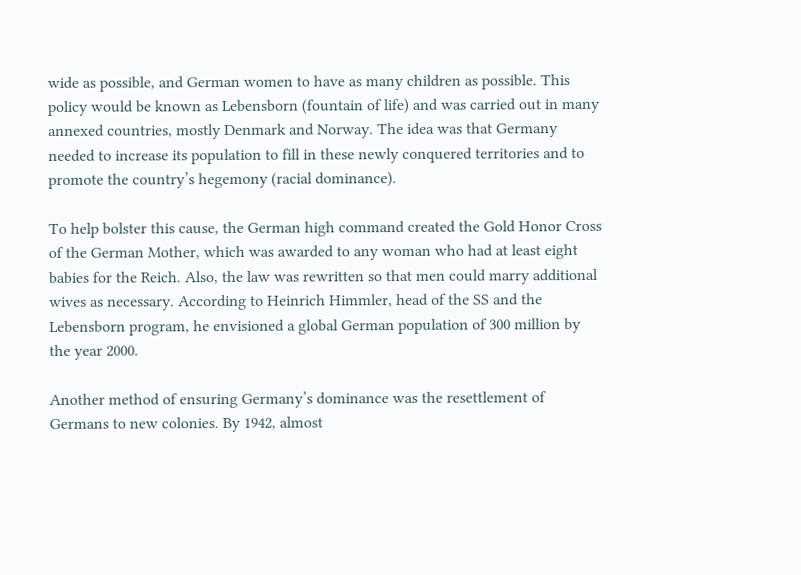wide as possible, and German women to have as many children as possible. This policy would be known as Lebensborn (fountain of life) and was carried out in many annexed countries, mostly Denmark and Norway. The idea was that Germany needed to increase its population to fill in these newly conquered territories and to promote the country’s hegemony (racial dominance).

To help bolster this cause, the German high command created the Gold Honor Cross of the German Mother, which was awarded to any woman who had at least eight babies for the Reich. Also, the law was rewritten so that men could marry additional wives as necessary. According to Heinrich Himmler, head of the SS and the Lebensborn program, he envisioned a global German population of 300 million by the year 2000.

Another method of ensuring Germany’s dominance was the resettlement of Germans to new colonies. By 1942, almost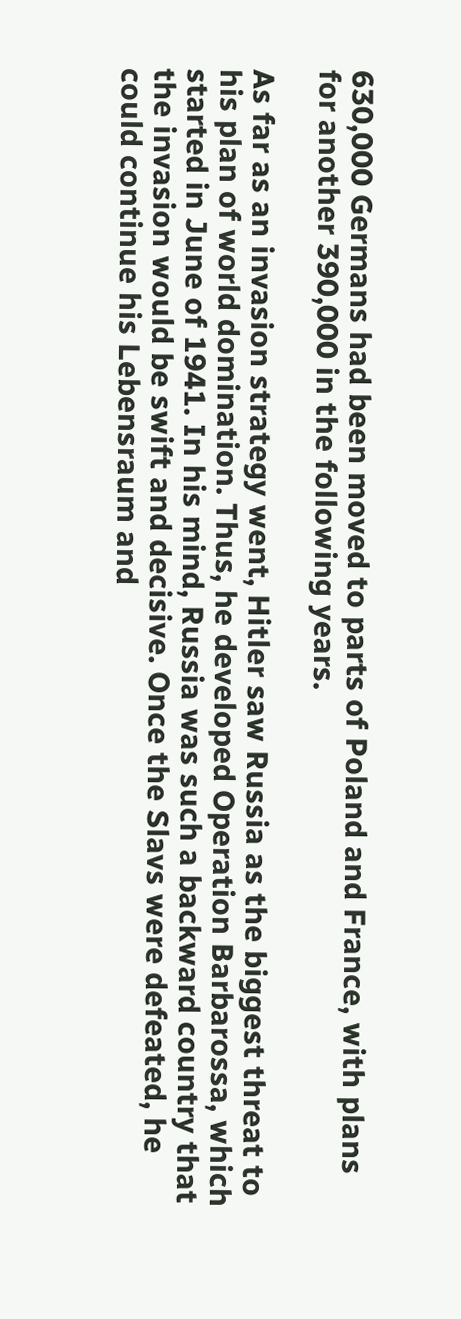630,000 Germans had been moved to parts of Poland and France, with plans for another 390,000 in the following years.

As far as an invasion strategy went, Hitler saw Russia as the biggest threat to his plan of world domination. Thus, he developed Operation Barbarossa, which started in June of 1941. In his mind, Russia was such a backward country that the invasion would be swift and decisive. Once the Slavs were defeated, he could continue his Lebensraum and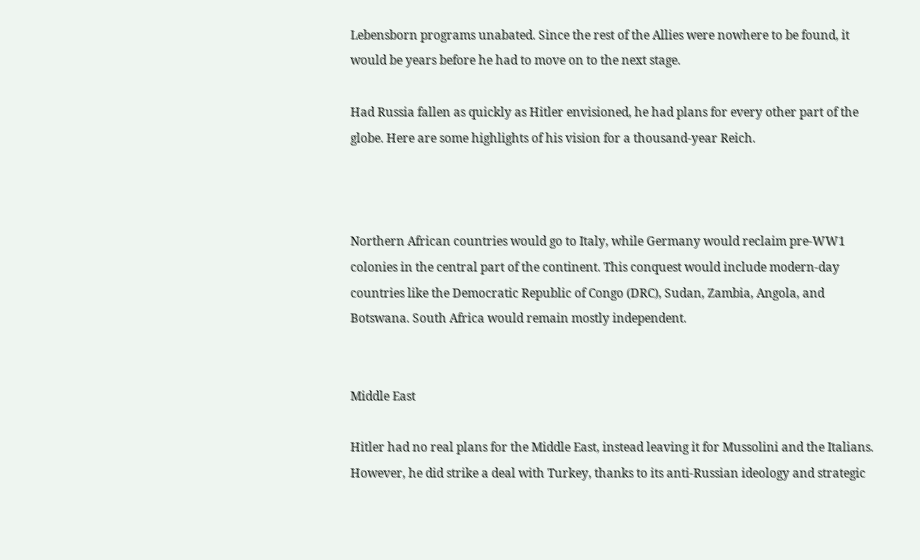Lebensborn programs unabated. Since the rest of the Allies were nowhere to be found, it would be years before he had to move on to the next stage.

Had Russia fallen as quickly as Hitler envisioned, he had plans for every other part of the globe. Here are some highlights of his vision for a thousand-year Reich.



Northern African countries would go to Italy, while Germany would reclaim pre-WW1 colonies in the central part of the continent. This conquest would include modern-day countries like the Democratic Republic of Congo (DRC), Sudan, Zambia, Angola, and Botswana. South Africa would remain mostly independent.


Middle East

Hitler had no real plans for the Middle East, instead leaving it for Mussolini and the Italians. However, he did strike a deal with Turkey, thanks to its anti-Russian ideology and strategic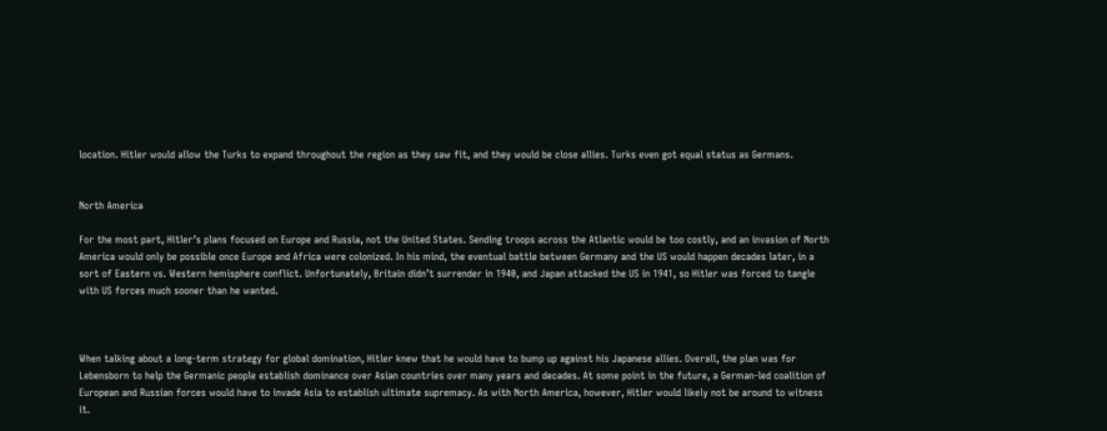location. Hitler would allow the Turks to expand throughout the region as they saw fit, and they would be close allies. Turks even got equal status as Germans.


North America

For the most part, Hitler’s plans focused on Europe and Russia, not the United States. Sending troops across the Atlantic would be too costly, and an invasion of North America would only be possible once Europe and Africa were colonized. In his mind, the eventual battle between Germany and the US would happen decades later, in a sort of Eastern vs. Western hemisphere conflict. Unfortunately, Britain didn’t surrender in 1940, and Japan attacked the US in 1941, so Hitler was forced to tangle with US forces much sooner than he wanted.



When talking about a long-term strategy for global domination, Hitler knew that he would have to bump up against his Japanese allies. Overall, the plan was for Lebensborn to help the Germanic people establish dominance over Asian countries over many years and decades. At some point in the future, a German-led coalition of European and Russian forces would have to invade Asia to establish ultimate supremacy. As with North America, however, Hitler would likely not be around to witness it.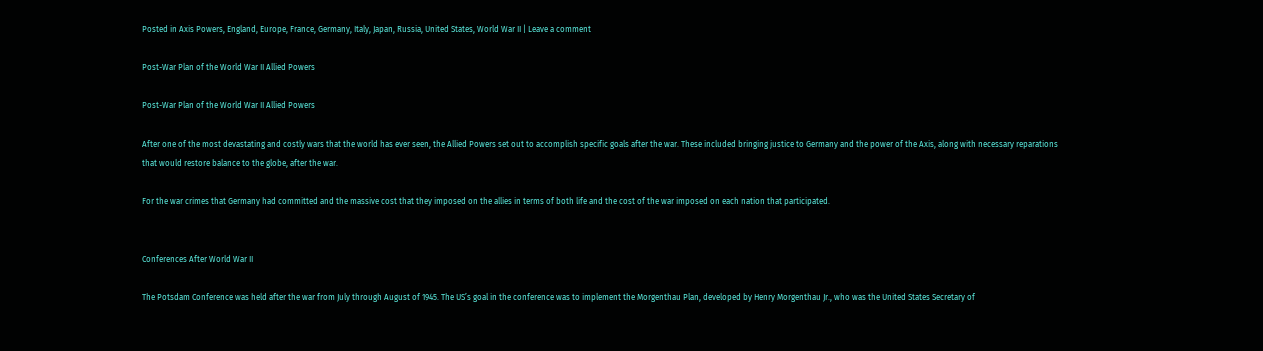Posted in Axis Powers, England, Europe, France, Germany, Italy, Japan, Russia, United States, World War II | Leave a comment

Post-War Plan of the World War II Allied Powers

Post-War Plan of the World War II Allied Powers

After one of the most devastating and costly wars that the world has ever seen, the Allied Powers set out to accomplish specific goals after the war. These included bringing justice to Germany and the power of the Axis, along with necessary reparations that would restore balance to the globe, after the war.

For the war crimes that Germany had committed and the massive cost that they imposed on the allies in terms of both life and the cost of the war imposed on each nation that participated.


Conferences After World War II

The Potsdam Conference was held after the war from July through August of 1945. The US’s goal in the conference was to implement the Morgenthau Plan, developed by Henry Morgenthau Jr., who was the United States Secretary of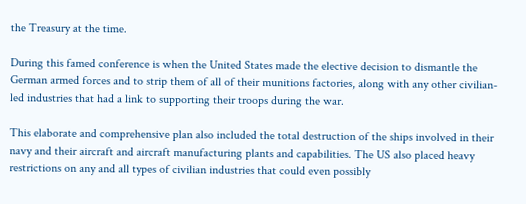the Treasury at the time.

During this famed conference is when the United States made the elective decision to dismantle the German armed forces and to strip them of all of their munitions factories, along with any other civilian-led industries that had a link to supporting their troops during the war.

This elaborate and comprehensive plan also included the total destruction of the ships involved in their navy and their aircraft and aircraft manufacturing plants and capabilities. The US also placed heavy restrictions on any and all types of civilian industries that could even possibly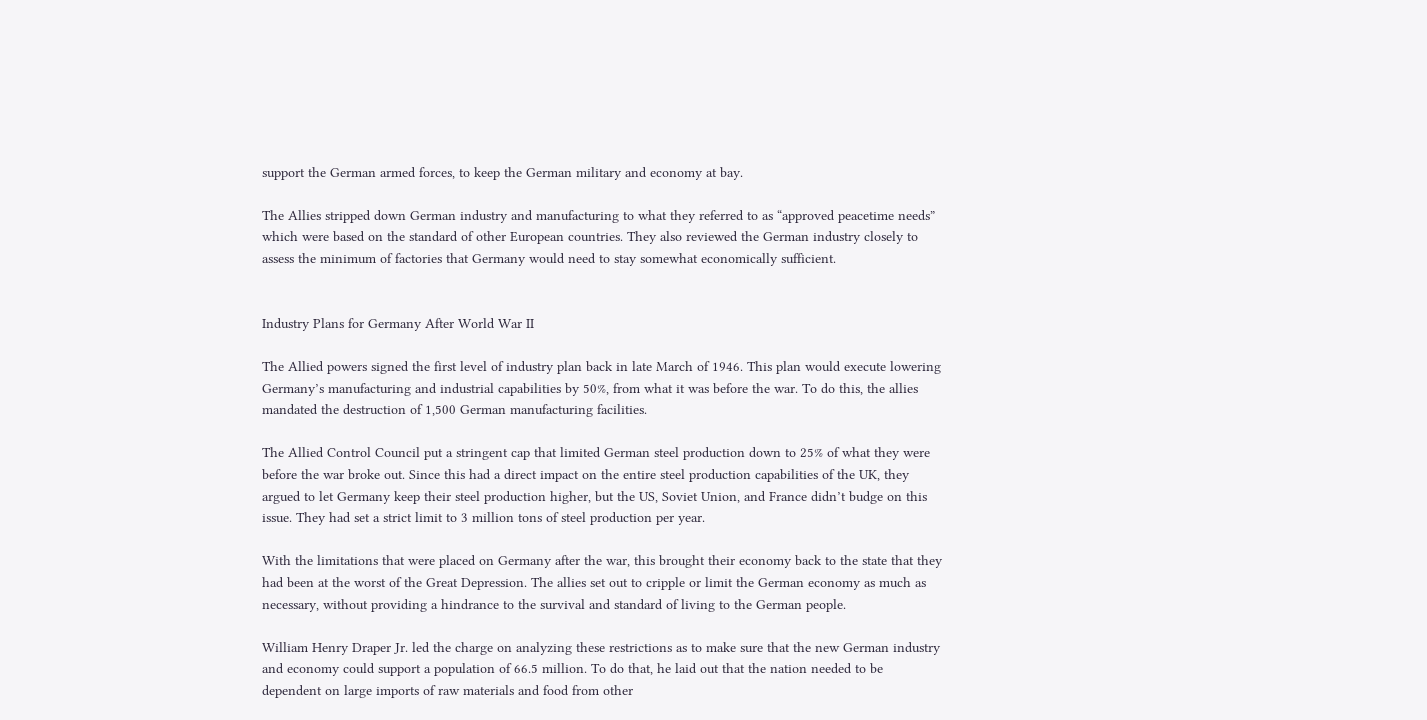support the German armed forces, to keep the German military and economy at bay.

The Allies stripped down German industry and manufacturing to what they referred to as “approved peacetime needs” which were based on the standard of other European countries. They also reviewed the German industry closely to assess the minimum of factories that Germany would need to stay somewhat economically sufficient.


Industry Plans for Germany After World War II

The Allied powers signed the first level of industry plan back in late March of 1946. This plan would execute lowering Germany’s manufacturing and industrial capabilities by 50%, from what it was before the war. To do this, the allies mandated the destruction of 1,500 German manufacturing facilities.

The Allied Control Council put a stringent cap that limited German steel production down to 25% of what they were before the war broke out. Since this had a direct impact on the entire steel production capabilities of the UK, they argued to let Germany keep their steel production higher, but the US, Soviet Union, and France didn’t budge on this issue. They had set a strict limit to 3 million tons of steel production per year.

With the limitations that were placed on Germany after the war, this brought their economy back to the state that they had been at the worst of the Great Depression. The allies set out to cripple or limit the German economy as much as necessary, without providing a hindrance to the survival and standard of living to the German people.

William Henry Draper Jr. led the charge on analyzing these restrictions as to make sure that the new German industry and economy could support a population of 66.5 million. To do that, he laid out that the nation needed to be dependent on large imports of raw materials and food from other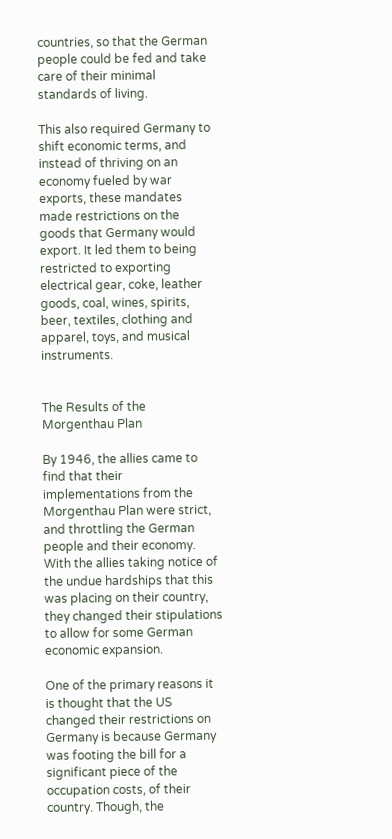countries, so that the German people could be fed and take care of their minimal standards of living.

This also required Germany to shift economic terms, and instead of thriving on an economy fueled by war exports, these mandates made restrictions on the goods that Germany would export. It led them to being restricted to exporting electrical gear, coke, leather goods, coal, wines, spirits, beer, textiles, clothing and apparel, toys, and musical instruments.


The Results of the Morgenthau Plan

By 1946, the allies came to find that their implementations from the Morgenthau Plan were strict, and throttling the German people and their economy. With the allies taking notice of the undue hardships that this was placing on their country, they changed their stipulations to allow for some German economic expansion.

One of the primary reasons it is thought that the US changed their restrictions on Germany is because Germany was footing the bill for a significant piece of the occupation costs, of their country. Though, the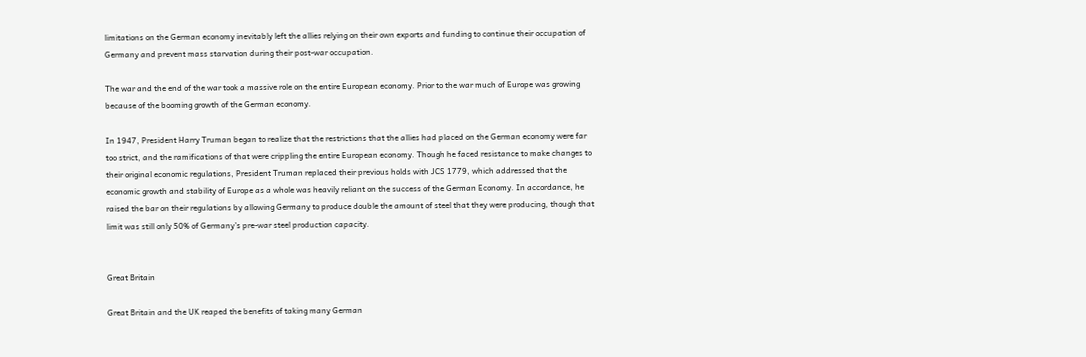limitations on the German economy inevitably left the allies relying on their own exports and funding to continue their occupation of Germany and prevent mass starvation during their post-war occupation.

The war and the end of the war took a massive role on the entire European economy. Prior to the war much of Europe was growing because of the booming growth of the German economy.

In 1947, President Harry Truman began to realize that the restrictions that the allies had placed on the German economy were far too strict, and the ramifications of that were crippling the entire European economy. Though he faced resistance to make changes to their original economic regulations, President Truman replaced their previous holds with JCS 1779, which addressed that the economic growth and stability of Europe as a whole was heavily reliant on the success of the German Economy. In accordance, he raised the bar on their regulations by allowing Germany to produce double the amount of steel that they were producing, though that limit was still only 50% of Germany’s pre-war steel production capacity.


Great Britain

Great Britain and the UK reaped the benefits of taking many German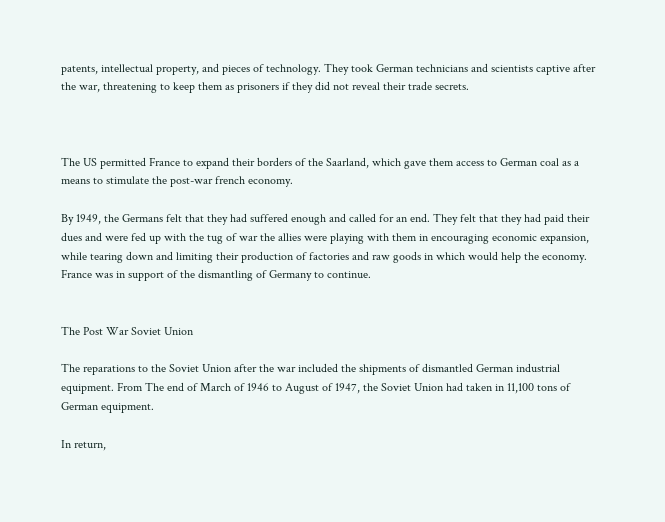patents, intellectual property, and pieces of technology. They took German technicians and scientists captive after the war, threatening to keep them as prisoners if they did not reveal their trade secrets.



The US permitted France to expand their borders of the Saarland, which gave them access to German coal as a means to stimulate the post-war french economy.

By 1949, the Germans felt that they had suffered enough and called for an end. They felt that they had paid their dues and were fed up with the tug of war the allies were playing with them in encouraging economic expansion, while tearing down and limiting their production of factories and raw goods in which would help the economy. France was in support of the dismantling of Germany to continue.


The Post War Soviet Union

The reparations to the Soviet Union after the war included the shipments of dismantled German industrial equipment. From The end of March of 1946 to August of 1947, the Soviet Union had taken in 11,100 tons of German equipment.

In return,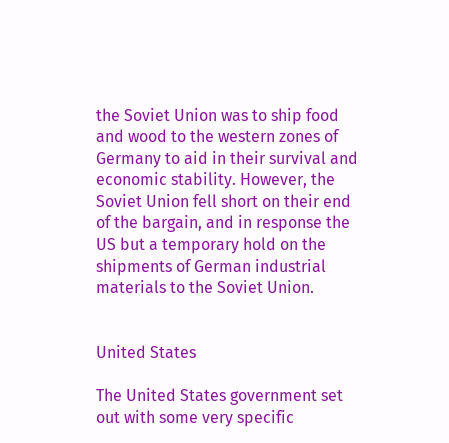the Soviet Union was to ship food and wood to the western zones of Germany to aid in their survival and economic stability. However, the Soviet Union fell short on their end of the bargain, and in response the US but a temporary hold on the shipments of German industrial materials to the Soviet Union.


United States

The United States government set out with some very specific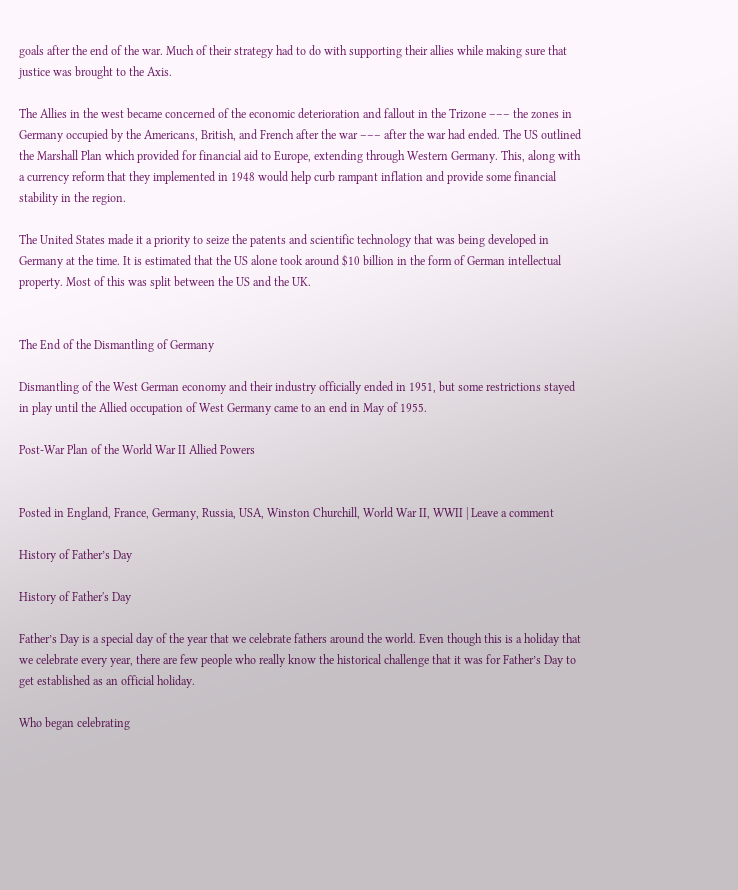goals after the end of the war. Much of their strategy had to do with supporting their allies while making sure that justice was brought to the Axis.

The Allies in the west became concerned of the economic deterioration and fallout in the Trizone ––– the zones in Germany occupied by the Americans, British, and French after the war ––– after the war had ended. The US outlined the Marshall Plan which provided for financial aid to Europe, extending through Western Germany. This, along with a currency reform that they implemented in 1948 would help curb rampant inflation and provide some financial stability in the region.

The United States made it a priority to seize the patents and scientific technology that was being developed in Germany at the time. It is estimated that the US alone took around $10 billion in the form of German intellectual property. Most of this was split between the US and the UK.


The End of the Dismantling of Germany

Dismantling of the West German economy and their industry officially ended in 1951, but some restrictions stayed in play until the Allied occupation of West Germany came to an end in May of 1955.

Post-War Plan of the World War II Allied Powers


Posted in England, France, Germany, Russia, USA, Winston Churchill, World War II, WWII | Leave a comment

History of Father’s Day

History of Father's Day

Father’s Day is a special day of the year that we celebrate fathers around the world. Even though this is a holiday that we celebrate every year, there are few people who really know the historical challenge that it was for Father’s Day to get established as an official holiday.

Who began celebrating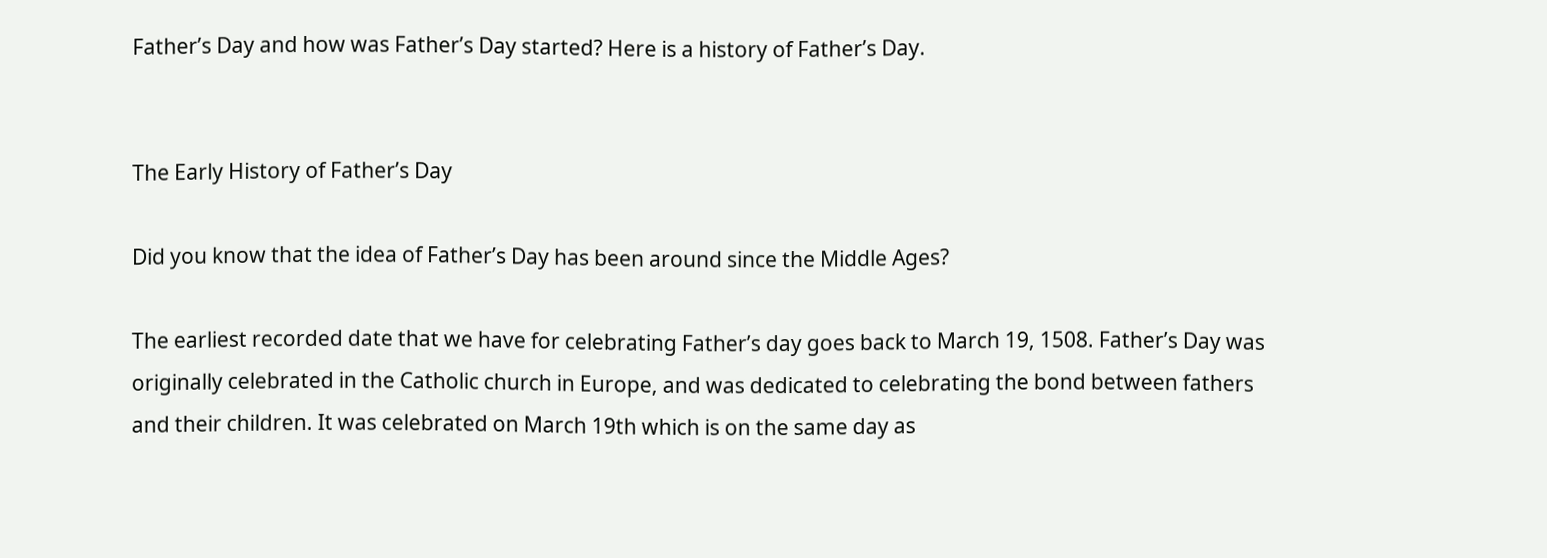Father’s Day and how was Father’s Day started? Here is a history of Father’s Day.


The Early History of Father’s Day

Did you know that the idea of Father’s Day has been around since the Middle Ages?

The earliest recorded date that we have for celebrating Father’s day goes back to March 19, 1508. Father’s Day was originally celebrated in the Catholic church in Europe, and was dedicated to celebrating the bond between fathers and their children. It was celebrated on March 19th which is on the same day as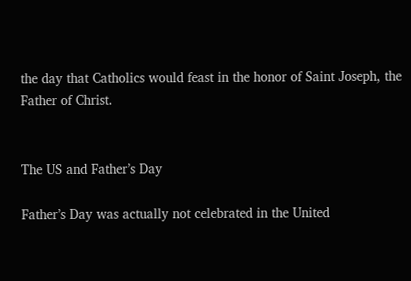the day that Catholics would feast in the honor of Saint Joseph, the Father of Christ.


The US and Father’s Day

Father’s Day was actually not celebrated in the United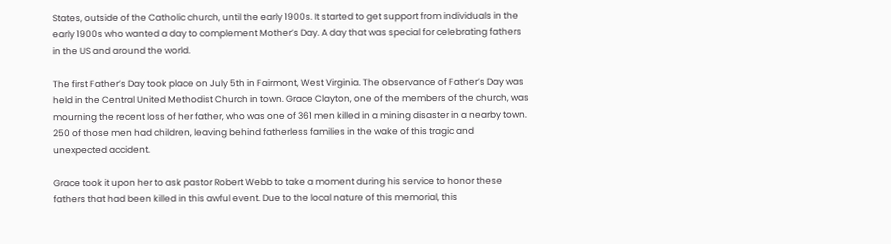States, outside of the Catholic church, until the early 1900s. It started to get support from individuals in the early 1900s who wanted a day to complement Mother’s Day. A day that was special for celebrating fathers in the US and around the world.

The first Father’s Day took place on July 5th in Fairmont, West Virginia. The observance of Father’s Day was held in the Central United Methodist Church in town. Grace Clayton, one of the members of the church, was mourning the recent loss of her father, who was one of 361 men killed in a mining disaster in a nearby town. 250 of those men had children, leaving behind fatherless families in the wake of this tragic and unexpected accident.

Grace took it upon her to ask pastor Robert Webb to take a moment during his service to honor these fathers that had been killed in this awful event. Due to the local nature of this memorial, this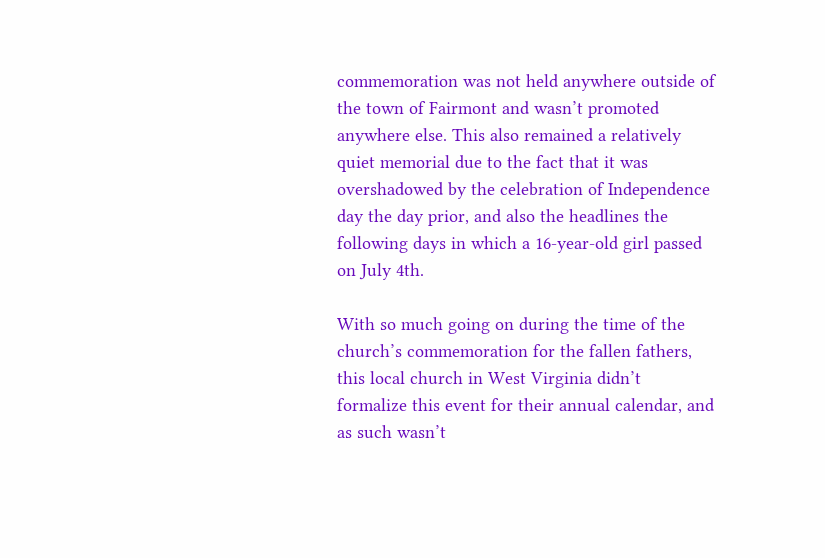commemoration was not held anywhere outside of the town of Fairmont and wasn’t promoted anywhere else. This also remained a relatively quiet memorial due to the fact that it was overshadowed by the celebration of Independence day the day prior, and also the headlines the following days in which a 16-year-old girl passed on July 4th.

With so much going on during the time of the church’s commemoration for the fallen fathers, this local church in West Virginia didn’t formalize this event for their annual calendar, and as such wasn’t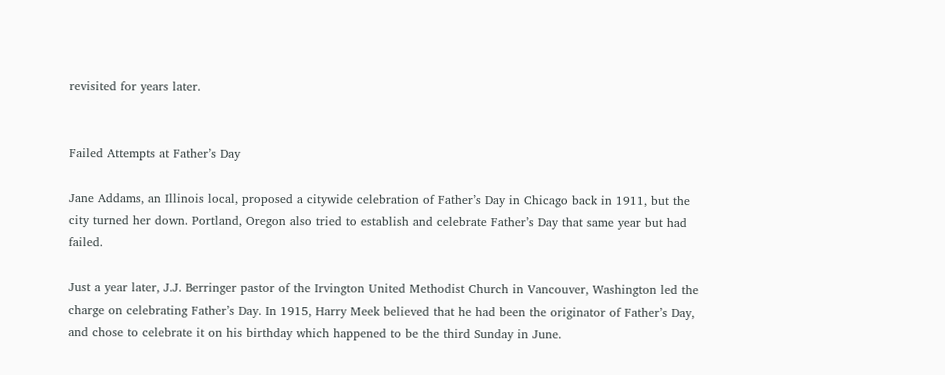revisited for years later.


Failed Attempts at Father’s Day

Jane Addams, an Illinois local, proposed a citywide celebration of Father’s Day in Chicago back in 1911, but the city turned her down. Portland, Oregon also tried to establish and celebrate Father’s Day that same year but had failed.

Just a year later, J.J. Berringer pastor of the Irvington United Methodist Church in Vancouver, Washington led the charge on celebrating Father’s Day. In 1915, Harry Meek believed that he had been the originator of Father’s Day, and chose to celebrate it on his birthday which happened to be the third Sunday in June.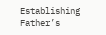Establishing Father’s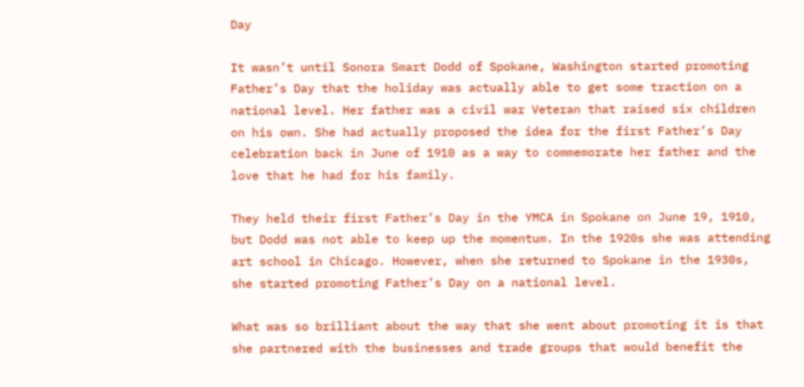Day

It wasn’t until Sonora Smart Dodd of Spokane, Washington started promoting Father’s Day that the holiday was actually able to get some traction on a national level. Her father was a civil war Veteran that raised six children on his own. She had actually proposed the idea for the first Father’s Day celebration back in June of 1910 as a way to commemorate her father and the love that he had for his family.

They held their first Father’s Day in the YMCA in Spokane on June 19, 1910, but Dodd was not able to keep up the momentum. In the 1920s she was attending art school in Chicago. However, when she returned to Spokane in the 1930s, she started promoting Father’s Day on a national level.

What was so brilliant about the way that she went about promoting it is that she partnered with the businesses and trade groups that would benefit the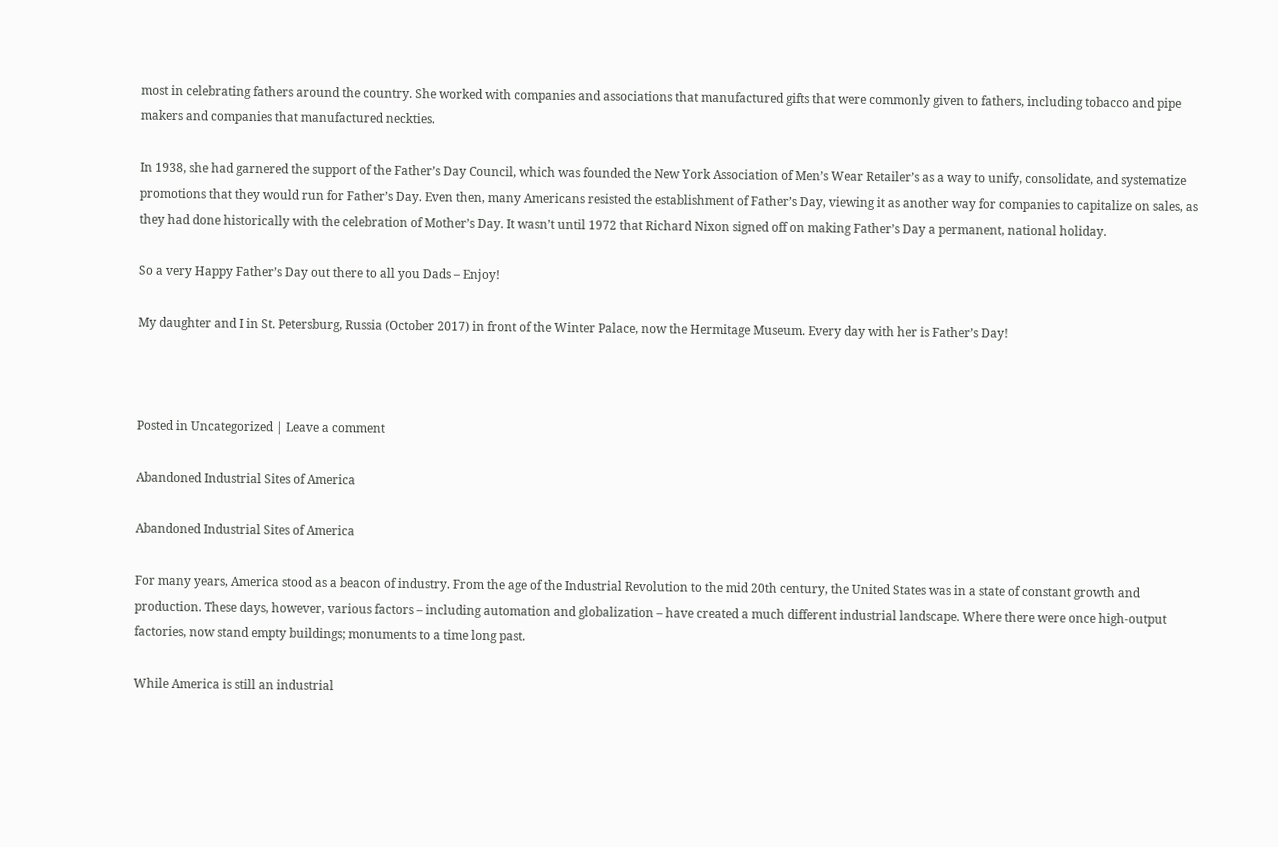most in celebrating fathers around the country. She worked with companies and associations that manufactured gifts that were commonly given to fathers, including tobacco and pipe makers and companies that manufactured neckties.

In 1938, she had garnered the support of the Father’s Day Council, which was founded the New York Association of Men’s Wear Retailer’s as a way to unify, consolidate, and systematize promotions that they would run for Father’s Day. Even then, many Americans resisted the establishment of Father’s Day, viewing it as another way for companies to capitalize on sales, as they had done historically with the celebration of Mother’s Day. It wasn’t until 1972 that Richard Nixon signed off on making Father’s Day a permanent, national holiday.

So a very Happy Father’s Day out there to all you Dads – Enjoy!

My daughter and I in St. Petersburg, Russia (October 2017) in front of the Winter Palace, now the Hermitage Museum. Every day with her is Father’s Day!



Posted in Uncategorized | Leave a comment

Abandoned Industrial Sites of America

Abandoned Industrial Sites of America

For many years, America stood as a beacon of industry. From the age of the Industrial Revolution to the mid 20th century, the United States was in a state of constant growth and production. These days, however, various factors – including automation and globalization – have created a much different industrial landscape. Where there were once high-output factories, now stand empty buildings; monuments to a time long past.

While America is still an industrial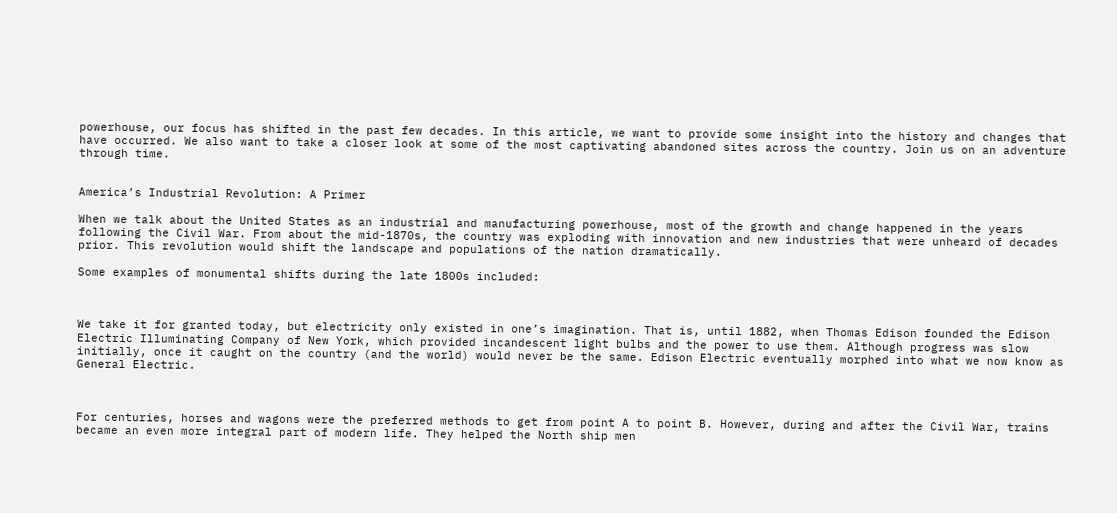powerhouse, our focus has shifted in the past few decades. In this article, we want to provide some insight into the history and changes that have occurred. We also want to take a closer look at some of the most captivating abandoned sites across the country. Join us on an adventure through time.


America’s Industrial Revolution: A Primer

When we talk about the United States as an industrial and manufacturing powerhouse, most of the growth and change happened in the years following the Civil War. From about the mid-1870s, the country was exploding with innovation and new industries that were unheard of decades prior. This revolution would shift the landscape and populations of the nation dramatically.

Some examples of monumental shifts during the late 1800s included:



We take it for granted today, but electricity only existed in one’s imagination. That is, until 1882, when Thomas Edison founded the Edison Electric Illuminating Company of New York, which provided incandescent light bulbs and the power to use them. Although progress was slow initially, once it caught on the country (and the world) would never be the same. Edison Electric eventually morphed into what we now know as General Electric.



For centuries, horses and wagons were the preferred methods to get from point A to point B. However, during and after the Civil War, trains became an even more integral part of modern life. They helped the North ship men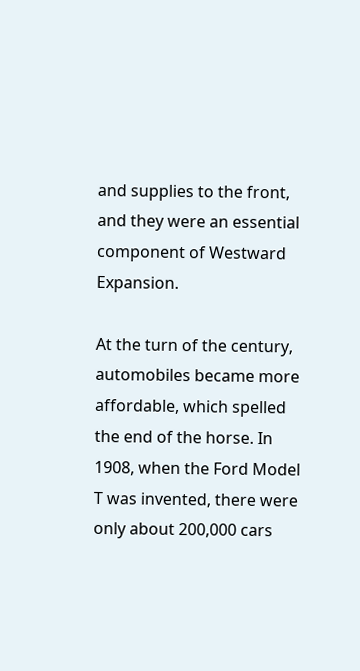and supplies to the front, and they were an essential component of Westward Expansion.

At the turn of the century, automobiles became more affordable, which spelled the end of the horse. In 1908, when the Ford Model T was invented, there were only about 200,000 cars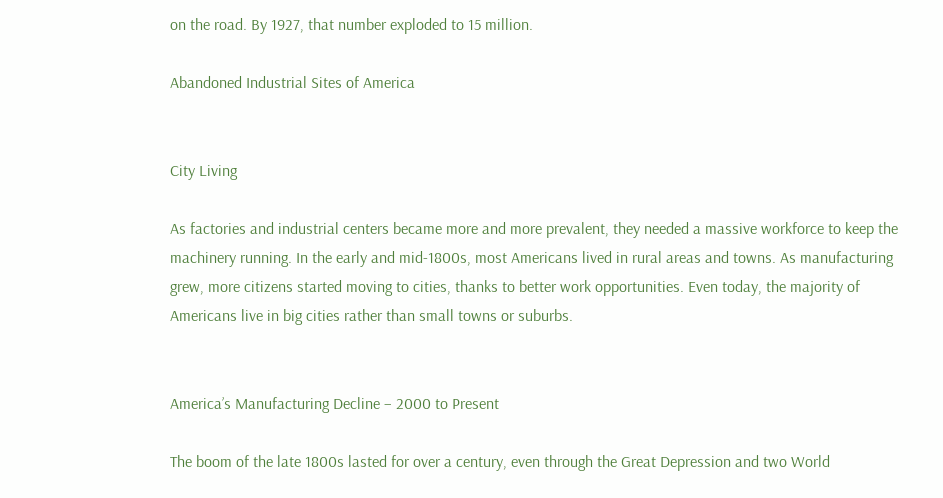on the road. By 1927, that number exploded to 15 million.

Abandoned Industrial Sites of America


City Living

As factories and industrial centers became more and more prevalent, they needed a massive workforce to keep the machinery running. In the early and mid-1800s, most Americans lived in rural areas and towns. As manufacturing grew, more citizens started moving to cities, thanks to better work opportunities. Even today, the majority of Americans live in big cities rather than small towns or suburbs.


America’s Manufacturing Decline – 2000 to Present

The boom of the late 1800s lasted for over a century, even through the Great Depression and two World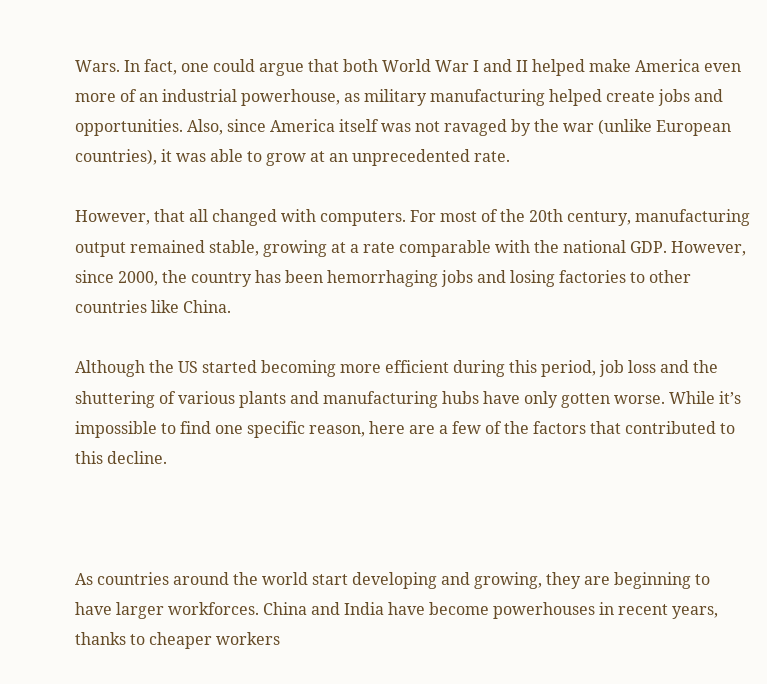Wars. In fact, one could argue that both World War I and II helped make America even more of an industrial powerhouse, as military manufacturing helped create jobs and opportunities. Also, since America itself was not ravaged by the war (unlike European countries), it was able to grow at an unprecedented rate.

However, that all changed with computers. For most of the 20th century, manufacturing output remained stable, growing at a rate comparable with the national GDP. However, since 2000, the country has been hemorrhaging jobs and losing factories to other countries like China.

Although the US started becoming more efficient during this period, job loss and the shuttering of various plants and manufacturing hubs have only gotten worse. While it’s impossible to find one specific reason, here are a few of the factors that contributed to this decline.



As countries around the world start developing and growing, they are beginning to have larger workforces. China and India have become powerhouses in recent years, thanks to cheaper workers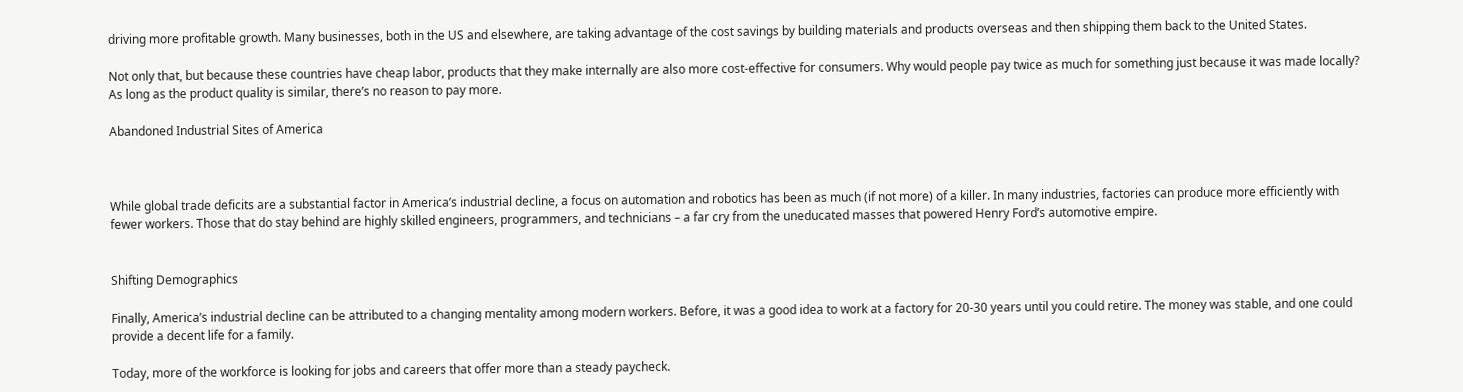driving more profitable growth. Many businesses, both in the US and elsewhere, are taking advantage of the cost savings by building materials and products overseas and then shipping them back to the United States.

Not only that, but because these countries have cheap labor, products that they make internally are also more cost-effective for consumers. Why would people pay twice as much for something just because it was made locally? As long as the product quality is similar, there’s no reason to pay more.

Abandoned Industrial Sites of America



While global trade deficits are a substantial factor in America’s industrial decline, a focus on automation and robotics has been as much (if not more) of a killer. In many industries, factories can produce more efficiently with fewer workers. Those that do stay behind are highly skilled engineers, programmers, and technicians – a far cry from the uneducated masses that powered Henry Ford’s automotive empire.


Shifting Demographics

Finally, America’s industrial decline can be attributed to a changing mentality among modern workers. Before, it was a good idea to work at a factory for 20-30 years until you could retire. The money was stable, and one could provide a decent life for a family.

Today, more of the workforce is looking for jobs and careers that offer more than a steady paycheck.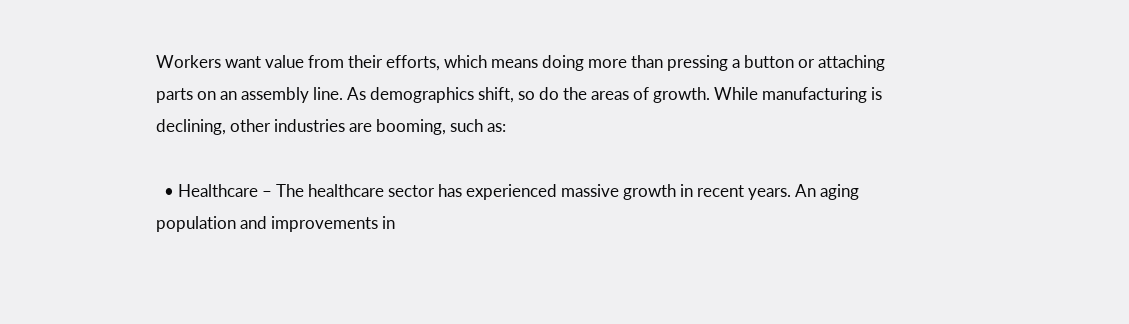Workers want value from their efforts, which means doing more than pressing a button or attaching parts on an assembly line. As demographics shift, so do the areas of growth. While manufacturing is declining, other industries are booming, such as:

  • Healthcare – The healthcare sector has experienced massive growth in recent years. An aging population and improvements in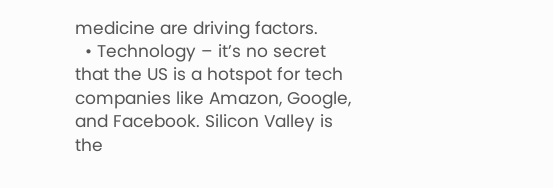medicine are driving factors.
  • Technology – it’s no secret that the US is a hotspot for tech companies like Amazon, Google, and Facebook. Silicon Valley is the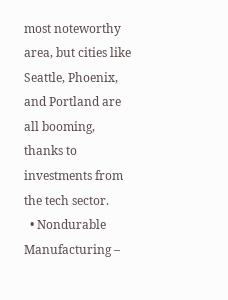most noteworthy area, but cities like Seattle, Phoenix, and Portland are all booming, thanks to investments from the tech sector.
  • Nondurable Manufacturing –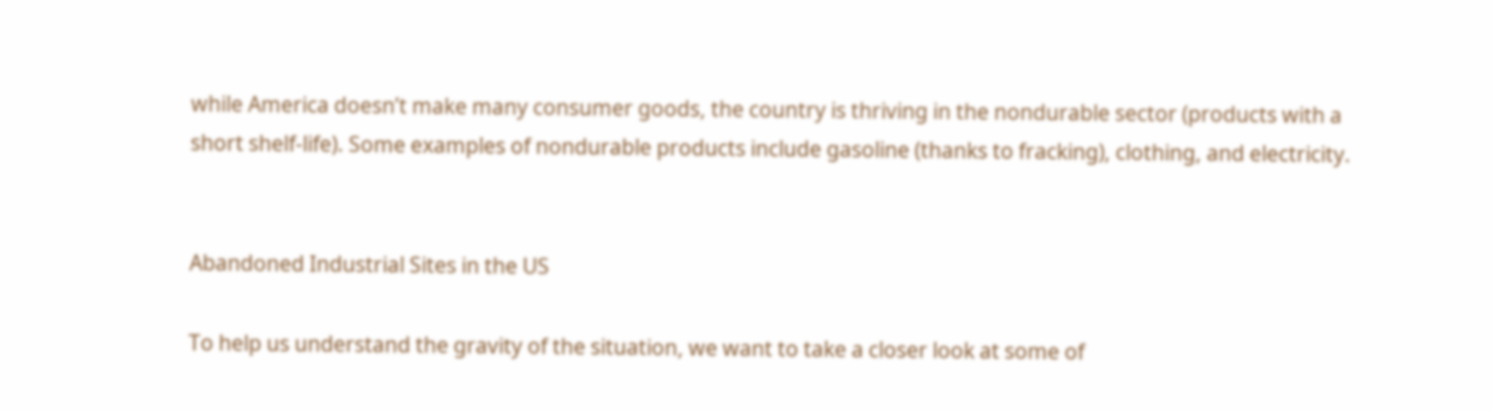while America doesn’t make many consumer goods, the country is thriving in the nondurable sector (products with a short shelf-life). Some examples of nondurable products include gasoline (thanks to fracking), clothing, and electricity.


Abandoned Industrial Sites in the US

To help us understand the gravity of the situation, we want to take a closer look at some of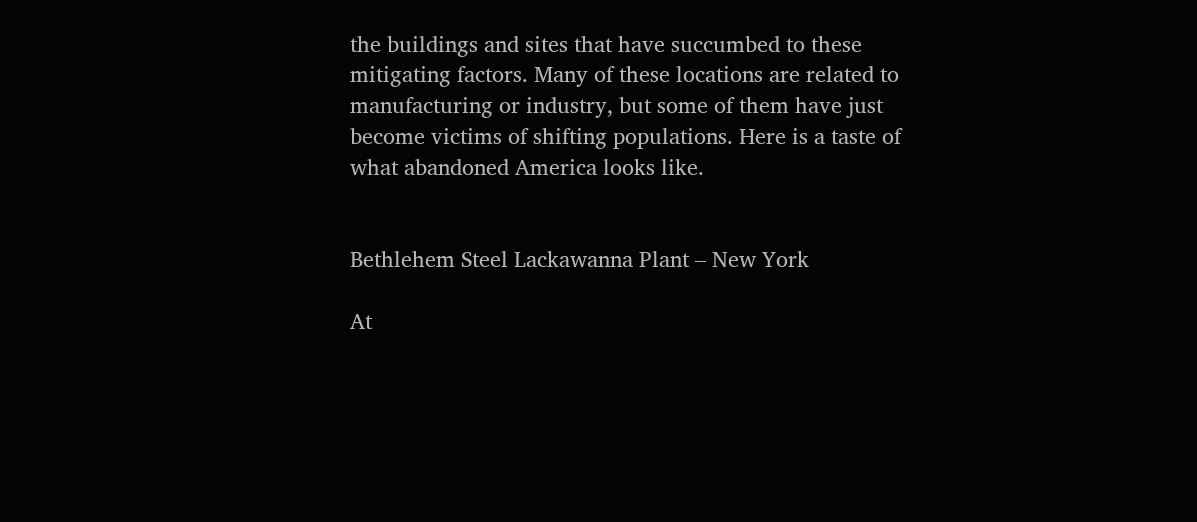the buildings and sites that have succumbed to these mitigating factors. Many of these locations are related to manufacturing or industry, but some of them have just become victims of shifting populations. Here is a taste of what abandoned America looks like.


Bethlehem Steel Lackawanna Plant – New York

At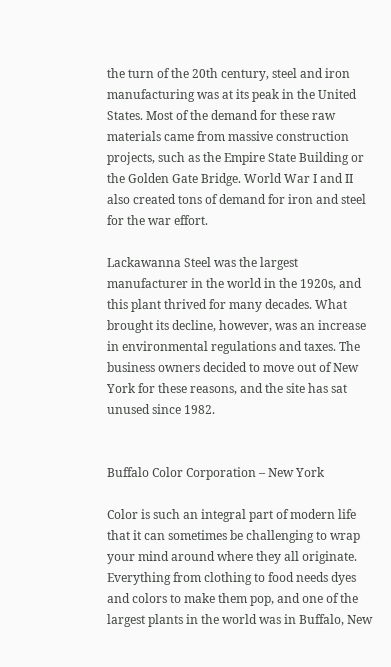the turn of the 20th century, steel and iron manufacturing was at its peak in the United States. Most of the demand for these raw materials came from massive construction projects, such as the Empire State Building or the Golden Gate Bridge. World War I and II also created tons of demand for iron and steel for the war effort.

Lackawanna Steel was the largest manufacturer in the world in the 1920s, and this plant thrived for many decades. What brought its decline, however, was an increase in environmental regulations and taxes. The business owners decided to move out of New York for these reasons, and the site has sat unused since 1982.


Buffalo Color Corporation – New York

Color is such an integral part of modern life that it can sometimes be challenging to wrap your mind around where they all originate. Everything from clothing to food needs dyes and colors to make them pop, and one of the largest plants in the world was in Buffalo, New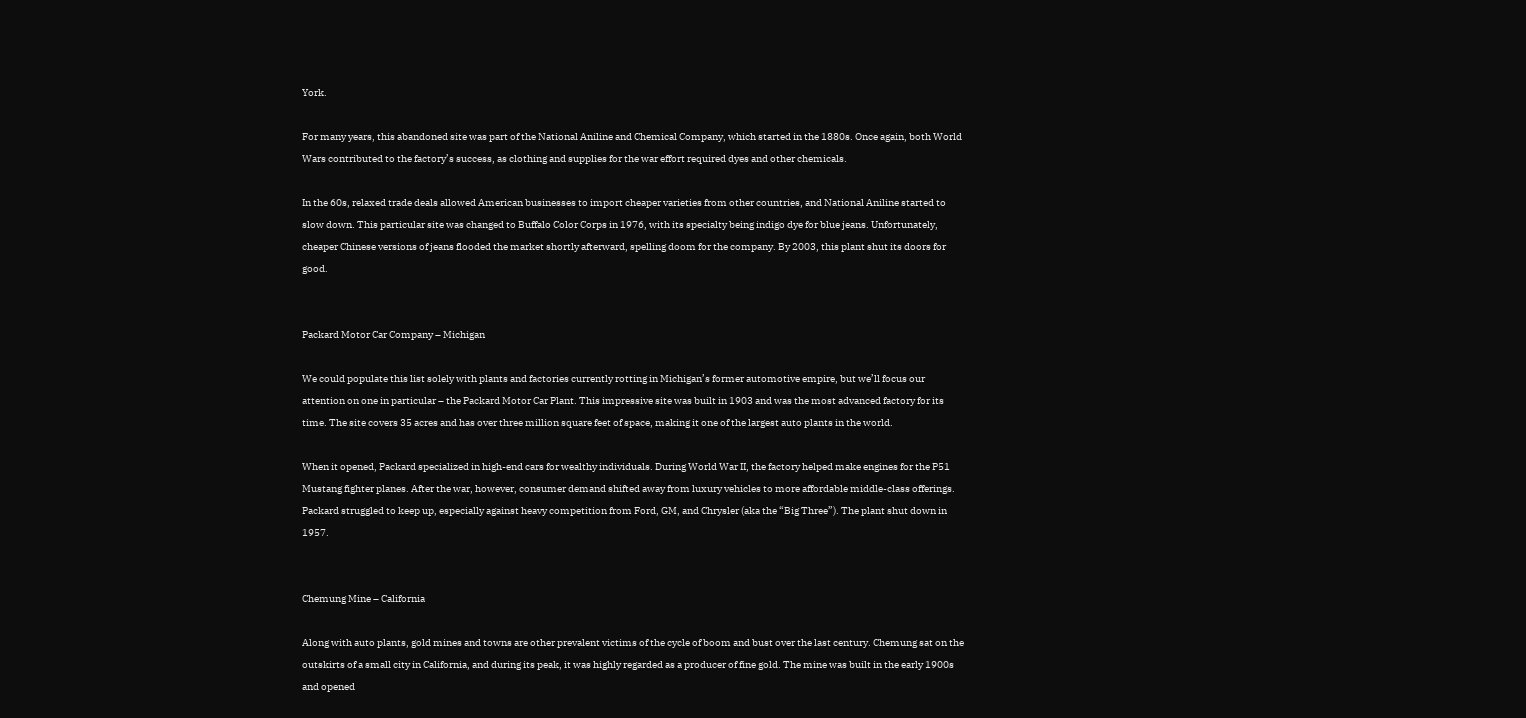York.

For many years, this abandoned site was part of the National Aniline and Chemical Company, which started in the 1880s. Once again, both World Wars contributed to the factory’s success, as clothing and supplies for the war effort required dyes and other chemicals.

In the 60s, relaxed trade deals allowed American businesses to import cheaper varieties from other countries, and National Aniline started to slow down. This particular site was changed to Buffalo Color Corps in 1976, with its specialty being indigo dye for blue jeans. Unfortunately, cheaper Chinese versions of jeans flooded the market shortly afterward, spelling doom for the company. By 2003, this plant shut its doors for good.


Packard Motor Car Company – Michigan

We could populate this list solely with plants and factories currently rotting in Michigan’s former automotive empire, but we’ll focus our attention on one in particular – the Packard Motor Car Plant. This impressive site was built in 1903 and was the most advanced factory for its time. The site covers 35 acres and has over three million square feet of space, making it one of the largest auto plants in the world.

When it opened, Packard specialized in high-end cars for wealthy individuals. During World War II, the factory helped make engines for the P51 Mustang fighter planes. After the war, however, consumer demand shifted away from luxury vehicles to more affordable middle-class offerings. Packard struggled to keep up, especially against heavy competition from Ford, GM, and Chrysler (aka the “Big Three”). The plant shut down in 1957.


Chemung Mine – California

Along with auto plants, gold mines and towns are other prevalent victims of the cycle of boom and bust over the last century. Chemung sat on the outskirts of a small city in California, and during its peak, it was highly regarded as a producer of fine gold. The mine was built in the early 1900s and opened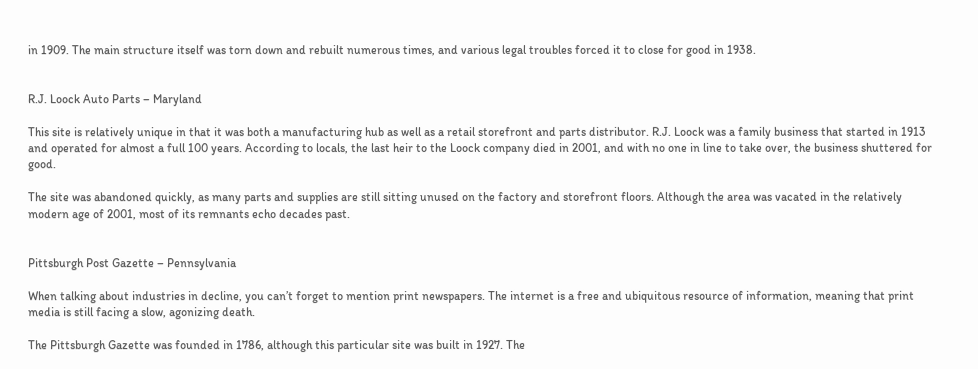in 1909. The main structure itself was torn down and rebuilt numerous times, and various legal troubles forced it to close for good in 1938.


R.J. Loock Auto Parts – Maryland

This site is relatively unique in that it was both a manufacturing hub as well as a retail storefront and parts distributor. R.J. Loock was a family business that started in 1913 and operated for almost a full 100 years. According to locals, the last heir to the Loock company died in 2001, and with no one in line to take over, the business shuttered for good.

The site was abandoned quickly, as many parts and supplies are still sitting unused on the factory and storefront floors. Although the area was vacated in the relatively modern age of 2001, most of its remnants echo decades past.


Pittsburgh Post Gazette – Pennsylvania

When talking about industries in decline, you can’t forget to mention print newspapers. The internet is a free and ubiquitous resource of information, meaning that print media is still facing a slow, agonizing death.

The Pittsburgh Gazette was founded in 1786, although this particular site was built in 1927. The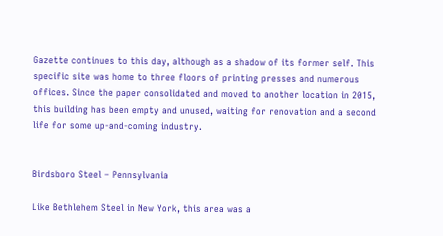Gazette continues to this day, although as a shadow of its former self. This specific site was home to three floors of printing presses and numerous offices. Since the paper consolidated and moved to another location in 2015, this building has been empty and unused, waiting for renovation and a second life for some up-and-coming industry.


Birdsboro Steel – Pennsylvania

Like Bethlehem Steel in New York, this area was a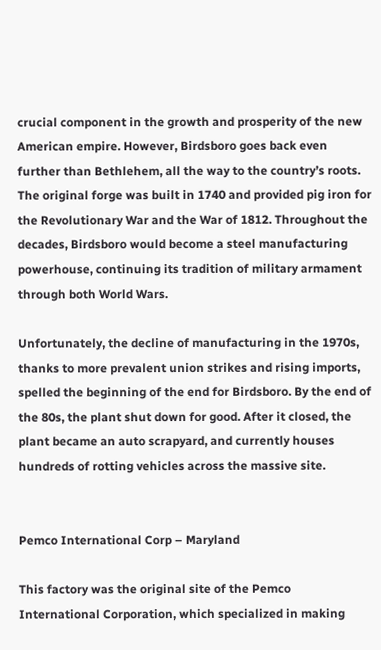crucial component in the growth and prosperity of the new American empire. However, Birdsboro goes back even further than Bethlehem, all the way to the country’s roots. The original forge was built in 1740 and provided pig iron for the Revolutionary War and the War of 1812. Throughout the decades, Birdsboro would become a steel manufacturing powerhouse, continuing its tradition of military armament through both World Wars.

Unfortunately, the decline of manufacturing in the 1970s, thanks to more prevalent union strikes and rising imports, spelled the beginning of the end for Birdsboro. By the end of the 80s, the plant shut down for good. After it closed, the plant became an auto scrapyard, and currently houses hundreds of rotting vehicles across the massive site.


Pemco International Corp – Maryland

This factory was the original site of the Pemco International Corporation, which specialized in making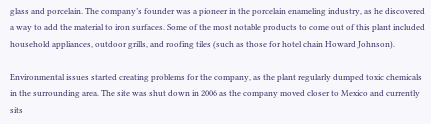glass and porcelain. The company’s founder was a pioneer in the porcelain enameling industry, as he discovered a way to add the material to iron surfaces. Some of the most notable products to come out of this plant included household appliances, outdoor grills, and roofing tiles (such as those for hotel chain Howard Johnson).

Environmental issues started creating problems for the company, as the plant regularly dumped toxic chemicals in the surrounding area. The site was shut down in 2006 as the company moved closer to Mexico and currently sits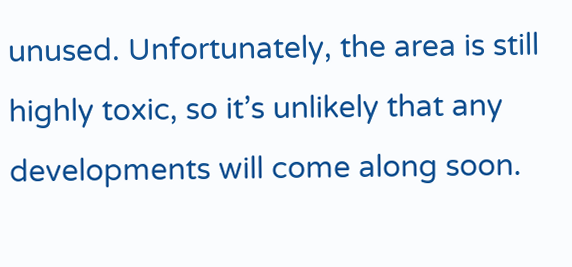unused. Unfortunately, the area is still highly toxic, so it’s unlikely that any developments will come along soon.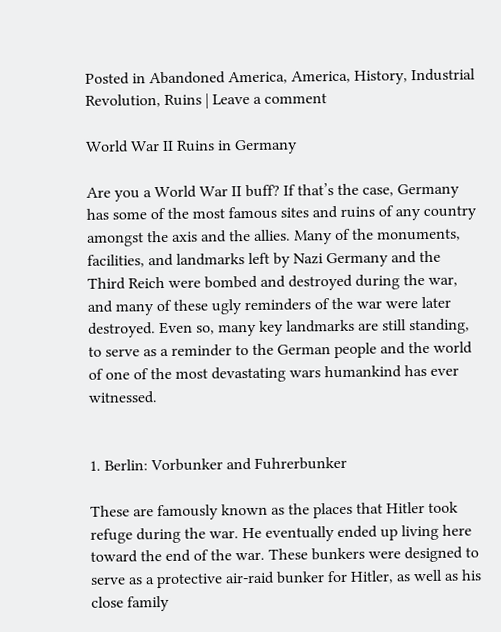Posted in Abandoned America, America, History, Industrial Revolution, Ruins | Leave a comment

World War II Ruins in Germany

Are you a World War II buff? If that’s the case, Germany has some of the most famous sites and ruins of any country amongst the axis and the allies. Many of the monuments, facilities, and landmarks left by Nazi Germany and the Third Reich were bombed and destroyed during the war, and many of these ugly reminders of the war were later destroyed. Even so, many key landmarks are still standing, to serve as a reminder to the German people and the world of one of the most devastating wars humankind has ever witnessed.


1. Berlin: Vorbunker and Fuhrerbunker

These are famously known as the places that Hitler took refuge during the war. He eventually ended up living here toward the end of the war. These bunkers were designed to serve as a protective air-raid bunker for Hitler, as well as his close family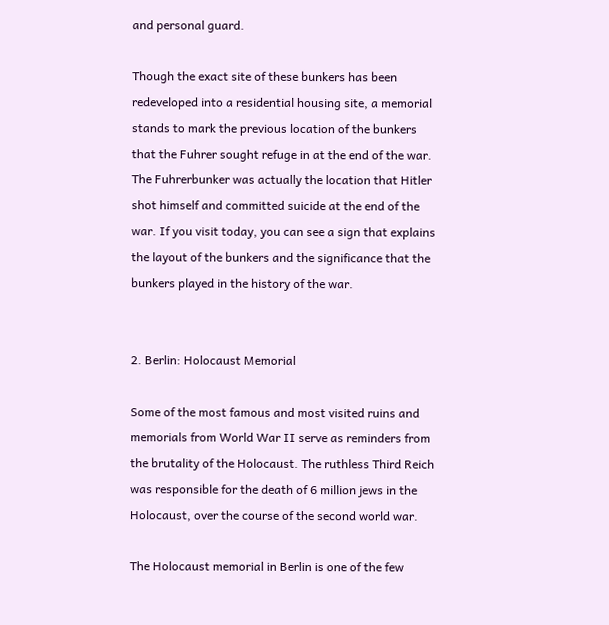and personal guard.

Though the exact site of these bunkers has been redeveloped into a residential housing site, a memorial stands to mark the previous location of the bunkers that the Fuhrer sought refuge in at the end of the war. The Fuhrerbunker was actually the location that Hitler shot himself and committed suicide at the end of the war. If you visit today, you can see a sign that explains the layout of the bunkers and the significance that the bunkers played in the history of the war.


2. Berlin: Holocaust Memorial

Some of the most famous and most visited ruins and memorials from World War II serve as reminders from the brutality of the Holocaust. The ruthless Third Reich was responsible for the death of 6 million jews in the Holocaust, over the course of the second world war.

The Holocaust memorial in Berlin is one of the few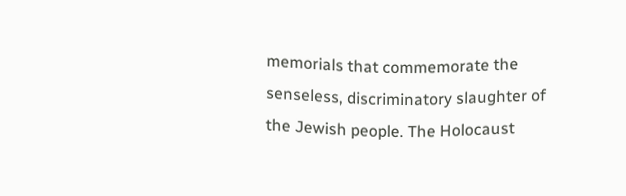memorials that commemorate the senseless, discriminatory slaughter of the Jewish people. The Holocaust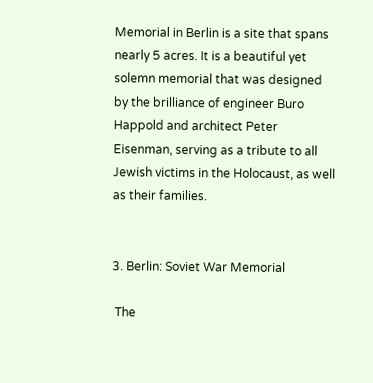Memorial in Berlin is a site that spans nearly 5 acres. It is a beautiful yet solemn memorial that was designed by the brilliance of engineer Buro Happold and architect Peter Eisenman, serving as a tribute to all Jewish victims in the Holocaust, as well as their families.


3. Berlin: Soviet War Memorial

 The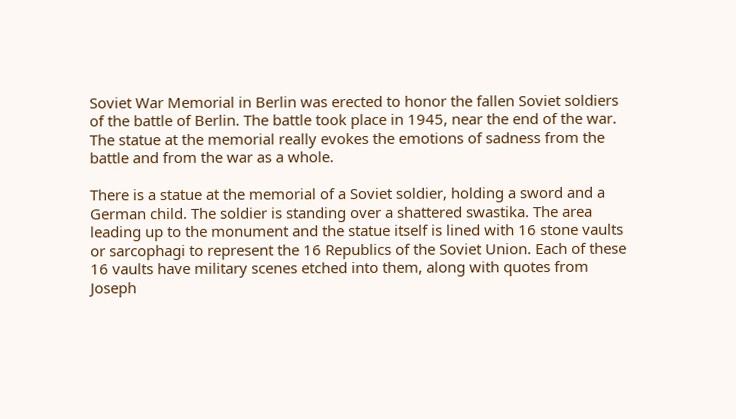Soviet War Memorial in Berlin was erected to honor the fallen Soviet soldiers of the battle of Berlin. The battle took place in 1945, near the end of the war. The statue at the memorial really evokes the emotions of sadness from the battle and from the war as a whole.

There is a statue at the memorial of a Soviet soldier, holding a sword and a German child. The soldier is standing over a shattered swastika. The area leading up to the monument and the statue itself is lined with 16 stone vaults or sarcophagi to represent the 16 Republics of the Soviet Union. Each of these 16 vaults have military scenes etched into them, along with quotes from Joseph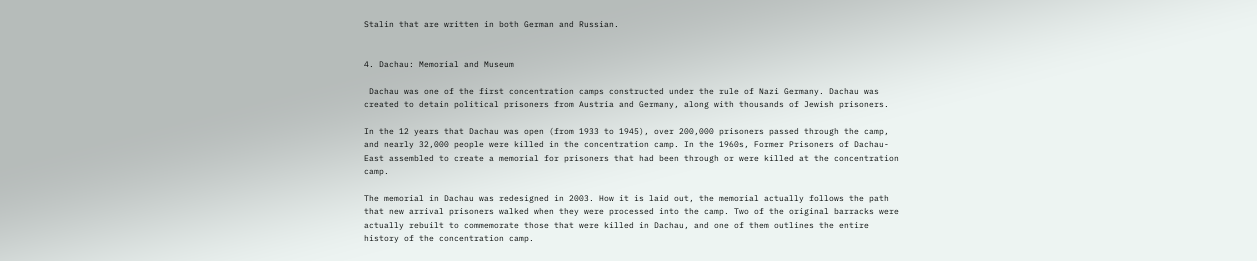Stalin that are written in both German and Russian.


4. Dachau: Memorial and Museum

 Dachau was one of the first concentration camps constructed under the rule of Nazi Germany. Dachau was created to detain political prisoners from Austria and Germany, along with thousands of Jewish prisoners.

In the 12 years that Dachau was open (from 1933 to 1945), over 200,000 prisoners passed through the camp, and nearly 32,000 people were killed in the concentration camp. In the 1960s, Former Prisoners of Dachau-East assembled to create a memorial for prisoners that had been through or were killed at the concentration camp.

The memorial in Dachau was redesigned in 2003. How it is laid out, the memorial actually follows the path that new arrival prisoners walked when they were processed into the camp. Two of the original barracks were actually rebuilt to commemorate those that were killed in Dachau, and one of them outlines the entire history of the concentration camp.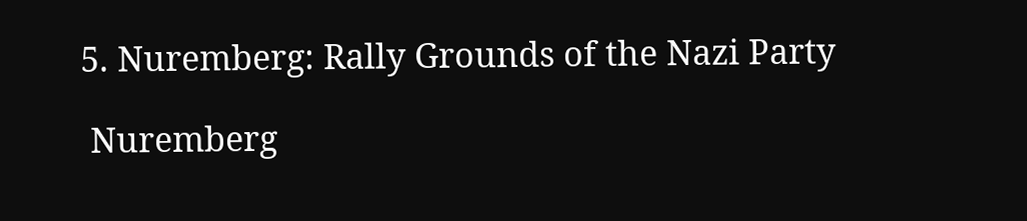5. Nuremberg: Rally Grounds of the Nazi Party

 Nuremberg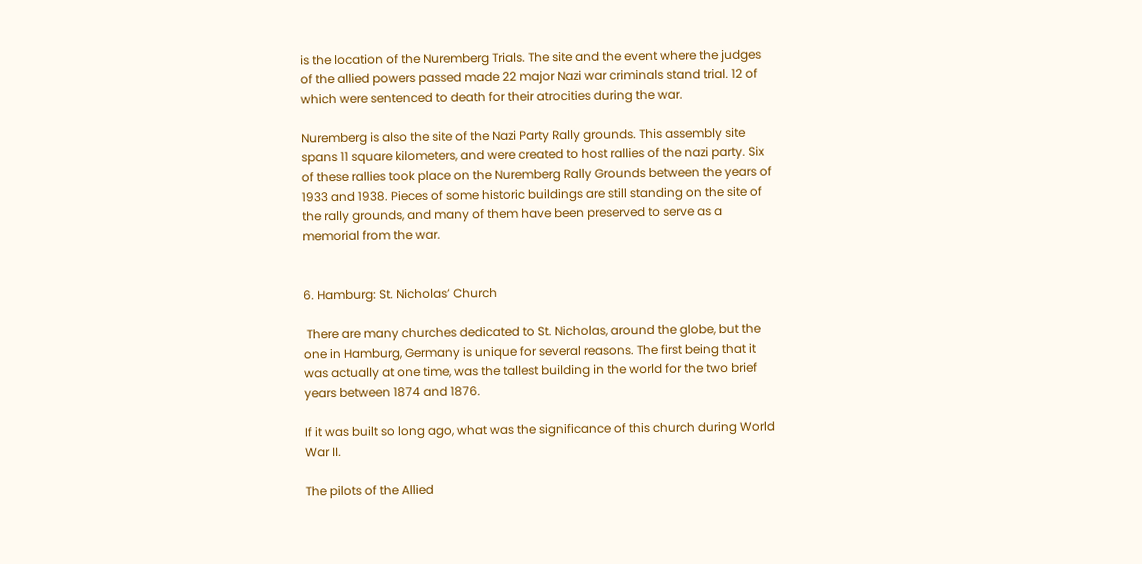is the location of the Nuremberg Trials. The site and the event where the judges of the allied powers passed made 22 major Nazi war criminals stand trial. 12 of which were sentenced to death for their atrocities during the war.

Nuremberg is also the site of the Nazi Party Rally grounds. This assembly site spans 11 square kilometers, and were created to host rallies of the nazi party. Six of these rallies took place on the Nuremberg Rally Grounds between the years of 1933 and 1938. Pieces of some historic buildings are still standing on the site of the rally grounds, and many of them have been preserved to serve as a memorial from the war.


6. Hamburg: St. Nicholas’ Church

 There are many churches dedicated to St. Nicholas, around the globe, but the one in Hamburg, Germany is unique for several reasons. The first being that it was actually at one time, was the tallest building in the world for the two brief years between 1874 and 1876.

If it was built so long ago, what was the significance of this church during World War II.

The pilots of the Allied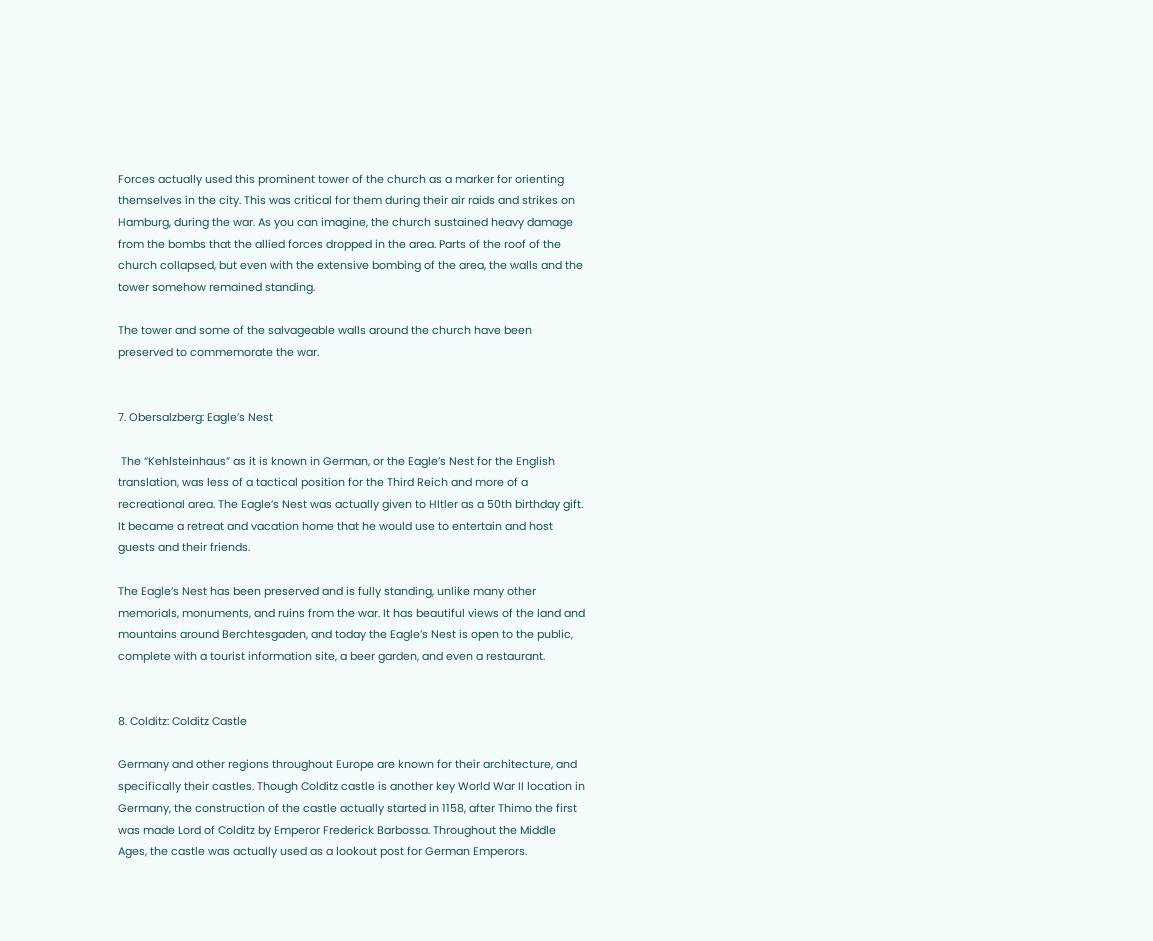Forces actually used this prominent tower of the church as a marker for orienting themselves in the city. This was critical for them during their air raids and strikes on Hamburg, during the war. As you can imagine, the church sustained heavy damage from the bombs that the allied forces dropped in the area. Parts of the roof of the church collapsed, but even with the extensive bombing of the area, the walls and the tower somehow remained standing.

The tower and some of the salvageable walls around the church have been preserved to commemorate the war.


7. Obersalzberg: Eagle’s Nest

 The “Kehlsteinhaus” as it is known in German, or the Eagle’s Nest for the English translation, was less of a tactical position for the Third Reich and more of a recreational area. The Eagle’s Nest was actually given to HItler as a 50th birthday gift. It became a retreat and vacation home that he would use to entertain and host guests and their friends.

The Eagle’s Nest has been preserved and is fully standing, unlike many other memorials, monuments, and ruins from the war. It has beautiful views of the land and mountains around Berchtesgaden, and today the Eagle’s Nest is open to the public, complete with a tourist information site, a beer garden, and even a restaurant.


8. Colditz: Colditz Castle

Germany and other regions throughout Europe are known for their architecture, and specifically their castles. Though Colditz castle is another key World War II location in Germany, the construction of the castle actually started in 1158, after Thimo the first was made Lord of Colditz by Emperor Frederick Barbossa. Throughout the Middle Ages, the castle was actually used as a lookout post for German Emperors.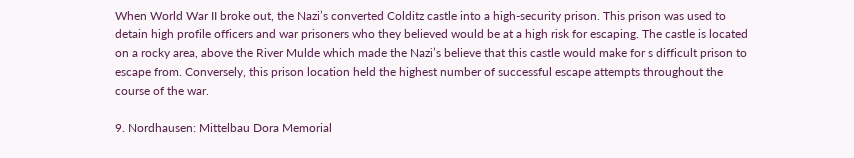When World War II broke out, the Nazi’s converted Colditz castle into a high-security prison. This prison was used to detain high profile officers and war prisoners who they believed would be at a high risk for escaping. The castle is located on a rocky area, above the River Mulde which made the Nazi’s believe that this castle would make for s difficult prison to escape from. Conversely, this prison location held the highest number of successful escape attempts throughout the course of the war.

9. Nordhausen: Mittelbau Dora Memorial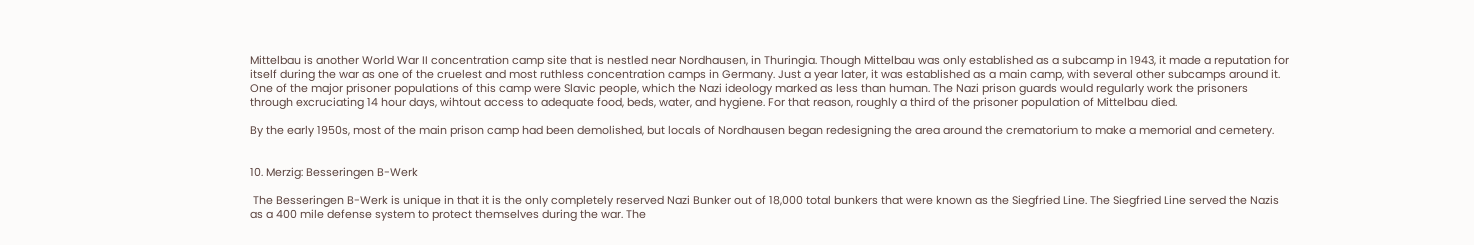Mittelbau is another World War II concentration camp site that is nestled near Nordhausen, in Thuringia. Though Mittelbau was only established as a subcamp in 1943, it made a reputation for itself during the war as one of the cruelest and most ruthless concentration camps in Germany. Just a year later, it was established as a main camp, with several other subcamps around it. One of the major prisoner populations of this camp were Slavic people, which the Nazi ideology marked as less than human. The Nazi prison guards would regularly work the prisoners through excruciating 14 hour days, wihtout access to adequate food, beds, water, and hygiene. For that reason, roughly a third of the prisoner population of Mittelbau died.

By the early 1950s, most of the main prison camp had been demolished, but locals of Nordhausen began redesigning the area around the crematorium to make a memorial and cemetery.


10. Merzig: Besseringen B-Werk

 The Besseringen B-Werk is unique in that it is the only completely reserved Nazi Bunker out of 18,000 total bunkers that were known as the Siegfried Line. The Siegfried Line served the Nazis as a 400 mile defense system to protect themselves during the war. The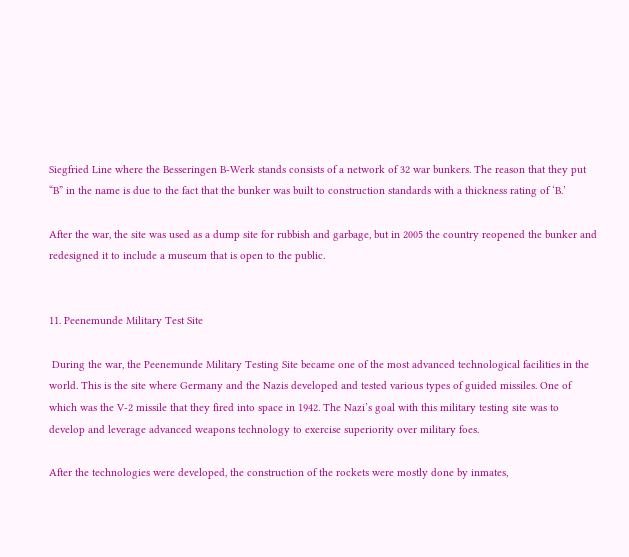Siegfried Line where the Besseringen B-Werk stands consists of a network of 32 war bunkers. The reason that they put “B” in the name is due to the fact that the bunker was built to construction standards with a thickness rating of ‘B.’

After the war, the site was used as a dump site for rubbish and garbage, but in 2005 the country reopened the bunker and redesigned it to include a museum that is open to the public.


11. Peenemunde Military Test Site

 During the war, the Peenemunde Military Testing Site became one of the most advanced technological facilities in the world. This is the site where Germany and the Nazis developed and tested various types of guided missiles. One of which was the V-2 missile that they fired into space in 1942. The Nazi’s goal with this military testing site was to develop and leverage advanced weapons technology to exercise superiority over military foes.

After the technologies were developed, the construction of the rockets were mostly done by inmates,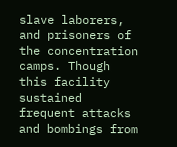slave laborers, and prisoners of the concentration camps. Though this facility sustained frequent attacks and bombings from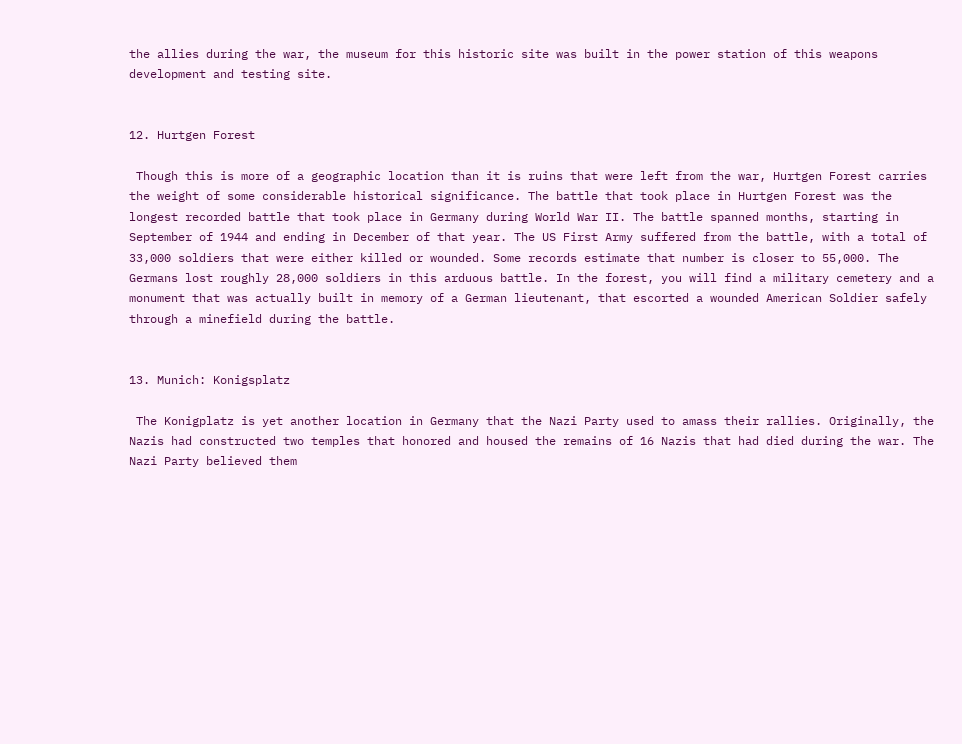the allies during the war, the museum for this historic site was built in the power station of this weapons development and testing site.


12. Hurtgen Forest

 Though this is more of a geographic location than it is ruins that were left from the war, Hurtgen Forest carries the weight of some considerable historical significance. The battle that took place in Hurtgen Forest was the longest recorded battle that took place in Germany during World War II. The battle spanned months, starting in September of 1944 and ending in December of that year. The US First Army suffered from the battle, with a total of 33,000 soldiers that were either killed or wounded. Some records estimate that number is closer to 55,000. The Germans lost roughly 28,000 soldiers in this arduous battle. In the forest, you will find a military cemetery and a monument that was actually built in memory of a German lieutenant, that escorted a wounded American Soldier safely through a minefield during the battle.


13. Munich: Konigsplatz

 The Konigplatz is yet another location in Germany that the Nazi Party used to amass their rallies. Originally, the Nazis had constructed two temples that honored and housed the remains of 16 Nazis that had died during the war. The Nazi Party believed them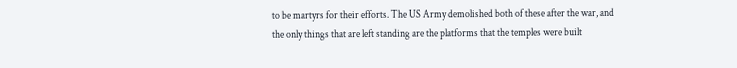to be martyrs for their efforts. The US Army demolished both of these after the war, and the only things that are left standing are the platforms that the temples were built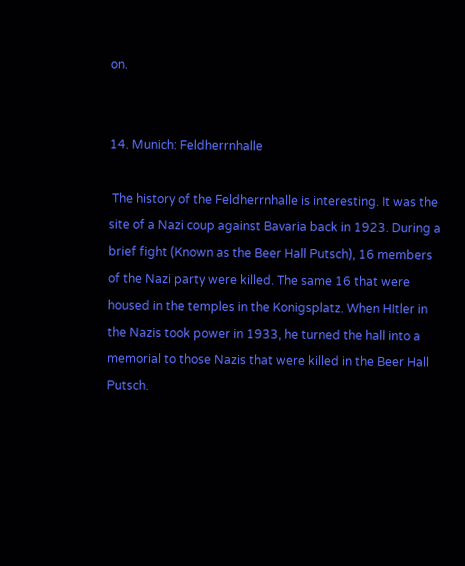on.


14. Munich: Feldherrnhalle

 The history of the Feldherrnhalle is interesting. It was the site of a Nazi coup against Bavaria back in 1923. During a brief fight (Known as the Beer Hall Putsch), 16 members of the Nazi party were killed. The same 16 that were housed in the temples in the Konigsplatz. When HItler in the Nazis took power in 1933, he turned the hall into a memorial to those Nazis that were killed in the Beer Hall Putsch.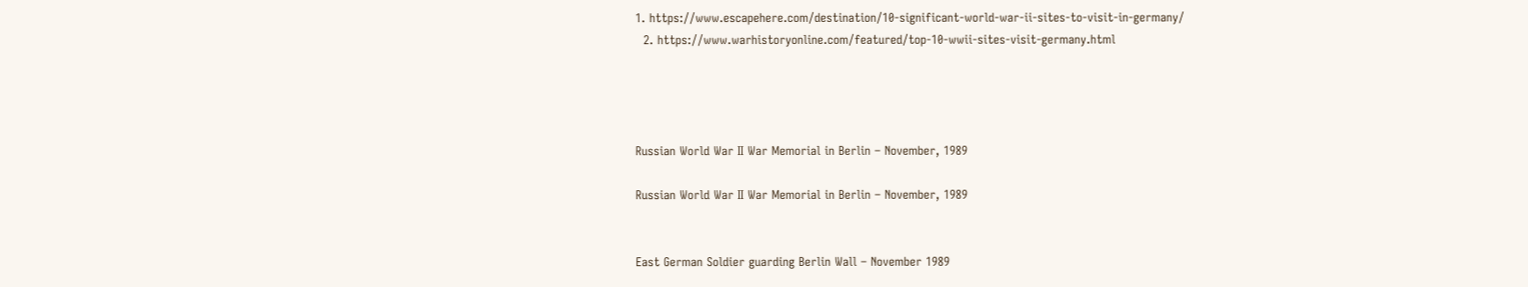1. https://www.escapehere.com/destination/10-significant-world-war-ii-sites-to-visit-in-germany/
  2. https://www.warhistoryonline.com/featured/top-10-wwii-sites-visit-germany.html




Russian World War II War Memorial in Berlin – November, 1989

Russian World War II War Memorial in Berlin – November, 1989


East German Soldier guarding Berlin Wall – November 1989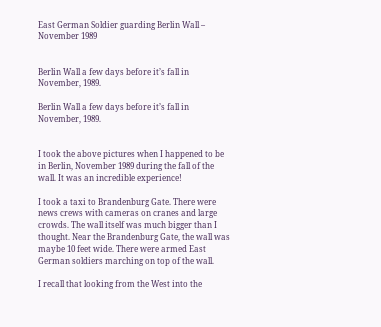East German Soldier guarding Berlin Wall – November 1989


Berlin Wall a few days before it’s fall in November, 1989.

Berlin Wall a few days before it’s fall in November, 1989.


I took the above pictures when I happened to be in Berlin, November 1989 during the fall of the wall. It was an incredible experience!

I took a taxi to Brandenburg Gate. There were news crews with cameras on cranes and large crowds. The wall itself was much bigger than I thought. Near the Brandenburg Gate, the wall was maybe 10 feet wide. There were armed East German soldiers marching on top of the wall.

I recall that looking from the West into the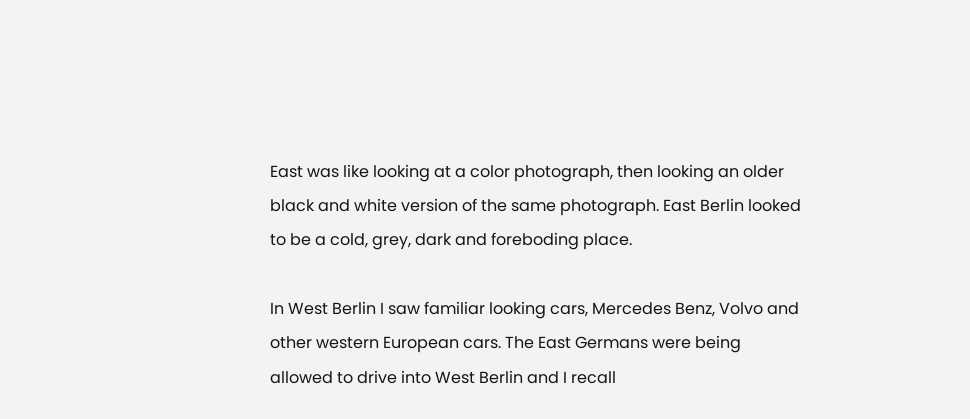East was like looking at a color photograph, then looking an older black and white version of the same photograph. East Berlin looked to be a cold, grey, dark and foreboding place.

In West Berlin I saw familiar looking cars, Mercedes Benz, Volvo and other western European cars. The East Germans were being allowed to drive into West Berlin and I recall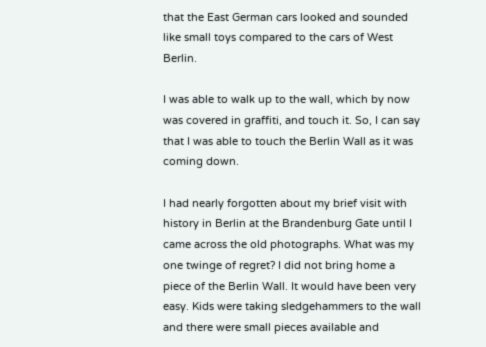that the East German cars looked and sounded like small toys compared to the cars of West Berlin.

I was able to walk up to the wall, which by now was covered in graffiti, and touch it. So, I can say that I was able to touch the Berlin Wall as it was coming down.

I had nearly forgotten about my brief visit with history in Berlin at the Brandenburg Gate until I came across the old photographs. What was my one twinge of regret? I did not bring home a piece of the Berlin Wall. It would have been very easy. Kids were taking sledgehammers to the wall and there were small pieces available and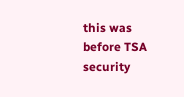this was before TSA security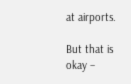at airports.

But that is okay –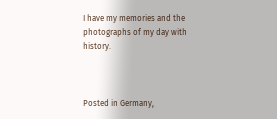I have my memories and the photographs of my day with history.



Posted in Germany,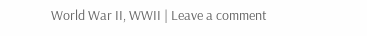World War II, WWII | Leave a comment